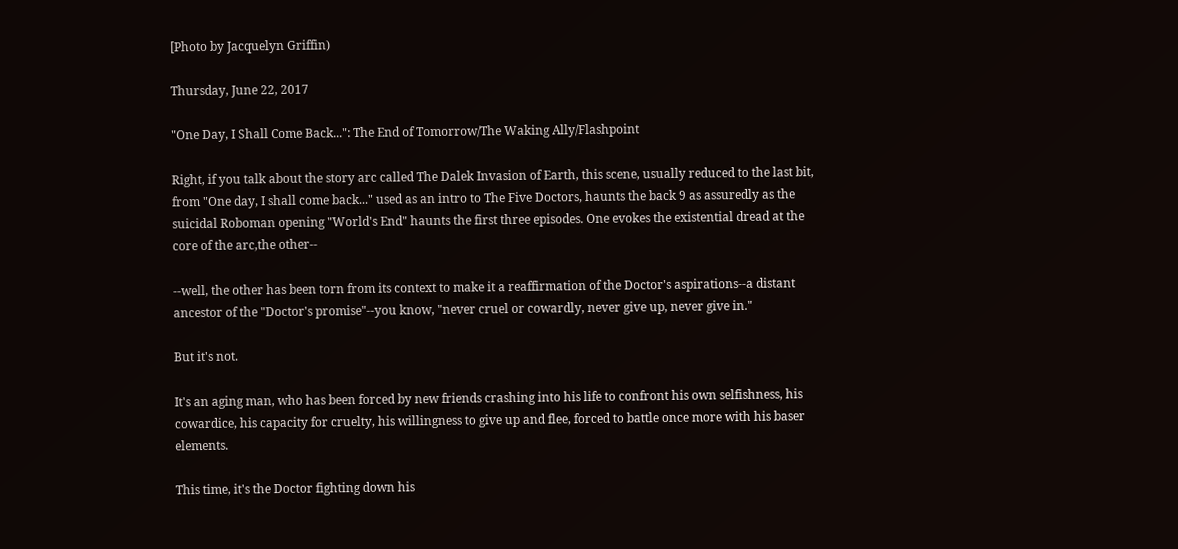[Photo by Jacquelyn Griffin)

Thursday, June 22, 2017

"One Day, I Shall Come Back...": The End of Tomorrow/The Waking Ally/Flashpoint

Right, if you talk about the story arc called The Dalek Invasion of Earth, this scene, usually reduced to the last bit, from "One day, I shall come back..." used as an intro to The Five Doctors, haunts the back 9 as assuredly as the suicidal Roboman opening "World's End" haunts the first three episodes. One evokes the existential dread at the core of the arc,the other--

--well, the other has been torn from its context to make it a reaffirmation of the Doctor's aspirations--a distant ancestor of the "Doctor's promise"--you know, "never cruel or cowardly, never give up, never give in."

But it's not.

It's an aging man, who has been forced by new friends crashing into his life to confront his own selfishness, his cowardice, his capacity for cruelty, his willingness to give up and flee, forced to battle once more with his baser elements.

This time, it's the Doctor fighting down his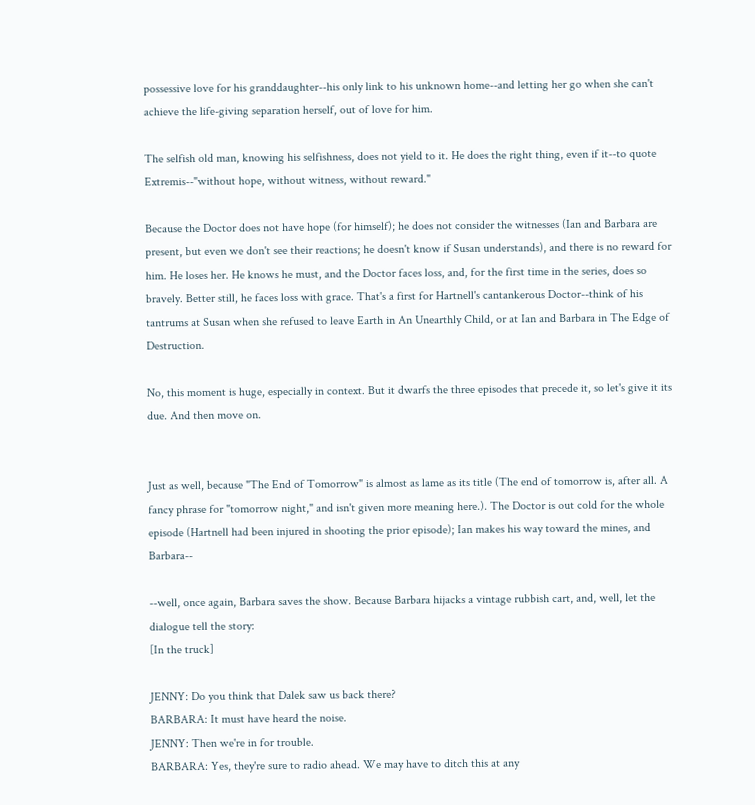possessive love for his granddaughter--his only link to his unknown home--and letting her go when she can't achieve the life-giving separation herself, out of love for him.

The selfish old man, knowing his selfishness, does not yield to it. He does the right thing, even if it--to quote Extremis--"without hope, without witness, without reward."

Because the Doctor does not have hope (for himself); he does not consider the witnesses (Ian and Barbara are present, but even we don't see their reactions; he doesn't know if Susan understands), and there is no reward for him. He loses her. He knows he must, and the Doctor faces loss, and, for the first time in the series, does so bravely. Better still, he faces loss with grace. That's a first for Hartnell's cantankerous Doctor--think of his tantrums at Susan when she refused to leave Earth in An Unearthly Child, or at Ian and Barbara in The Edge of Destruction.

No, this moment is huge, especially in context. But it dwarfs the three episodes that precede it, so let's give it its due. And then move on.


Just as well, because "The End of Tomorrow" is almost as lame as its title (The end of tomorrow is, after all. A fancy phrase for "tomorrow night," and isn't given more meaning here.). The Doctor is out cold for the whole episode (Hartnell had been injured in shooting the prior episode); Ian makes his way toward the mines, and Barbara--

--well, once again, Barbara saves the show. Because Barbara hijacks a vintage rubbish cart, and, well, let the dialogue tell the story:
[In the truck]

JENNY: Do you think that Dalek saw us back there?
BARBARA: It must have heard the noise.
JENNY: Then we're in for trouble.
BARBARA: Yes, they're sure to radio ahead. We may have to ditch this at any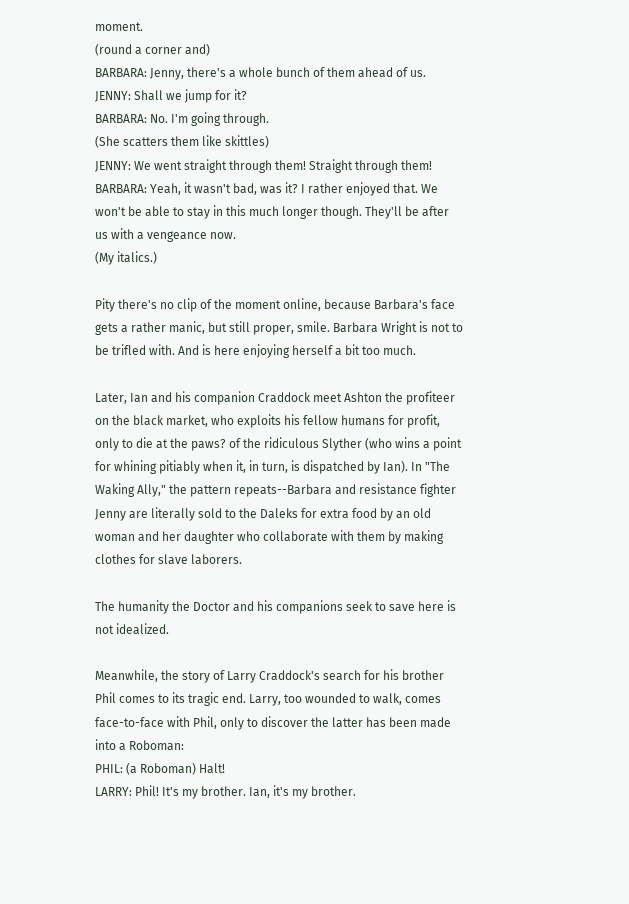moment.
(round a corner and)
BARBARA: Jenny, there's a whole bunch of them ahead of us.
JENNY: Shall we jump for it?
BARBARA: No. I'm going through.
(She scatters them like skittles)
JENNY: We went straight through them! Straight through them!
BARBARA: Yeah, it wasn't bad, was it? I rather enjoyed that. We won't be able to stay in this much longer though. They'll be after us with a vengeance now.
(My italics.)

Pity there's no clip of the moment online, because Barbara's face gets a rather manic, but still proper, smile. Barbara Wright is not to be trifled with. And is here enjoying herself a bit too much.

Later, Ian and his companion Craddock meet Ashton the profiteer on the black market, who exploits his fellow humans for profit, only to die at the paws? of the ridiculous Slyther (who wins a point for whining pitiably when it, in turn, is dispatched by Ian). In "The Waking Ally," the pattern repeats--Barbara and resistance fighter Jenny are literally sold to the Daleks for extra food by an old woman and her daughter who collaborate with them by making clothes for slave laborers.

The humanity the Doctor and his companions seek to save here is not idealized.

Meanwhile, the story of Larry Craddock's search for his brother Phil comes to its tragic end. Larry, too wounded to walk, comes face-to-face with Phil, only to discover the latter has been made into a Roboman:
PHIL: (a Roboman) Halt!
LARRY: Phil! It's my brother. Ian, it's my brother.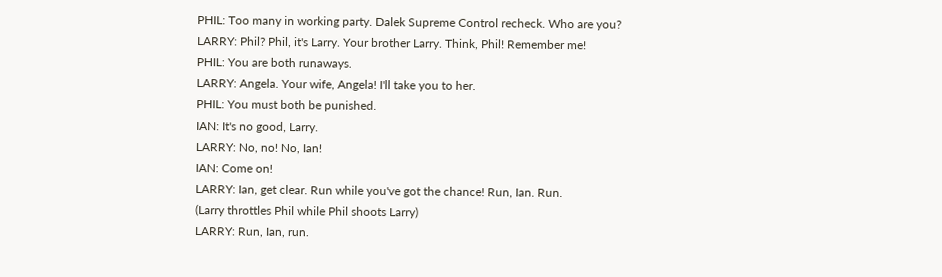PHIL: Too many in working party. Dalek Supreme Control recheck. Who are you?
LARRY: Phil? Phil, it's Larry. Your brother Larry. Think, Phil! Remember me!
PHIL: You are both runaways.
LARRY: Angela. Your wife, Angela! I'll take you to her.
PHIL: You must both be punished.
IAN: It's no good, Larry.
LARRY: No, no! No, Ian!
IAN: Come on!
LARRY: Ian, get clear. Run while you've got the chance! Run, Ian. Run.
(Larry throttles Phil while Phil shoots Larry)
LARRY: Run, Ian, run.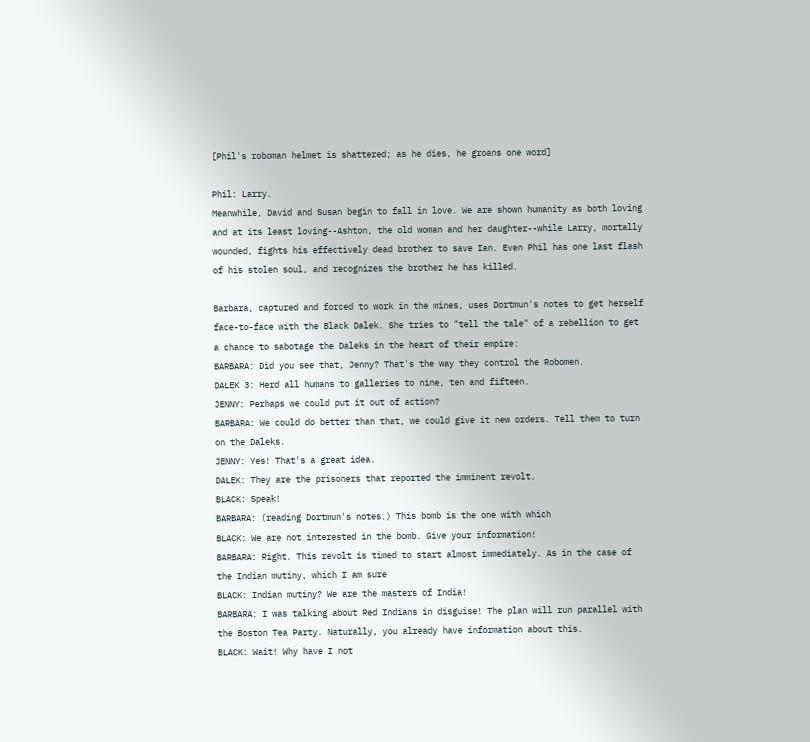[Phil's roboman helmet is shattered; as he dies, he groans one word]

Phil: Larry.
Meanwhile, David and Susan begin to fall in love. We are shown humanity as both loving and at its least loving--Ashton, the old woman and her daughter--while Larry, mortally wounded, fights his effectively dead brother to save Ian. Even Phil has one last flash of his stolen soul, and recognizes the brother he has killed.

Barbara, captured and forced to work in the mines, uses Dortmun's notes to get herself face-to-face with the Black Dalek. She tries to "tell the tale" of a rebellion to get a chance to sabotage the Daleks in the heart of their empire:
BARBARA: Did you see that, Jenny? That's the way they control the Robomen.
DALEK 3: Herd all humans to galleries to nine, ten and fifteen.
JENNY: Perhaps we could put it out of action?
BARBARA: We could do better than that, we could give it new orders. Tell them to turn on the Daleks.
JENNY: Yes! That's a great idea.
DALEK: They are the prisoners that reported the imminent revolt.
BLACK: Speak!
BARBARA: (reading Dortmun's notes.) This bomb is the one with which
BLACK: We are not interested in the bomb. Give your information!
BARBARA: Right. This revolt is timed to start almost immediately. As in the case of the Indian mutiny, which I am sure
BLACK: Indian mutiny? We are the masters of India!
BARBARA: I was talking about Red Indians in disguise! The plan will run parallel with the Boston Tea Party. Naturally, you already have information about this.
BLACK: Wait! Why have I not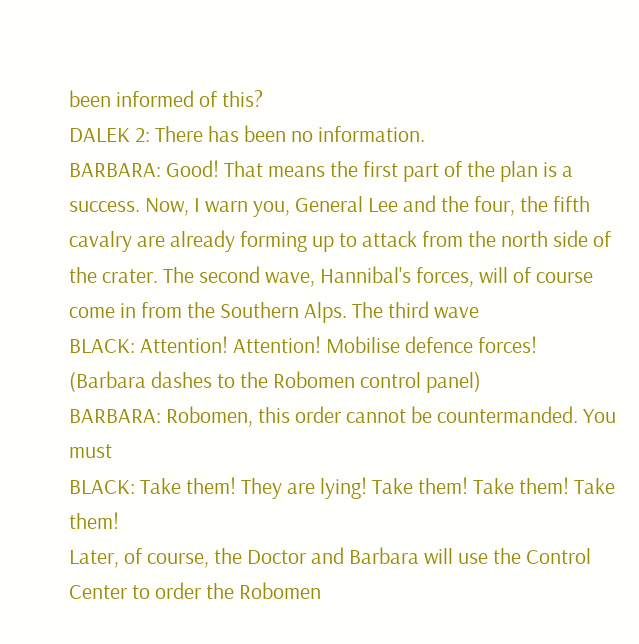been informed of this?
DALEK 2: There has been no information.
BARBARA: Good! That means the first part of the plan is a success. Now, I warn you, General Lee and the four, the fifth cavalry are already forming up to attack from the north side of the crater. The second wave, Hannibal's forces, will of course come in from the Southern Alps. The third wave
BLACK: Attention! Attention! Mobilise defence forces!
(Barbara dashes to the Robomen control panel)
BARBARA: Robomen, this order cannot be countermanded. You must
BLACK: Take them! They are lying! Take them! Take them! Take them!
Later, of course, the Doctor and Barbara will use the Control Center to order the Robomen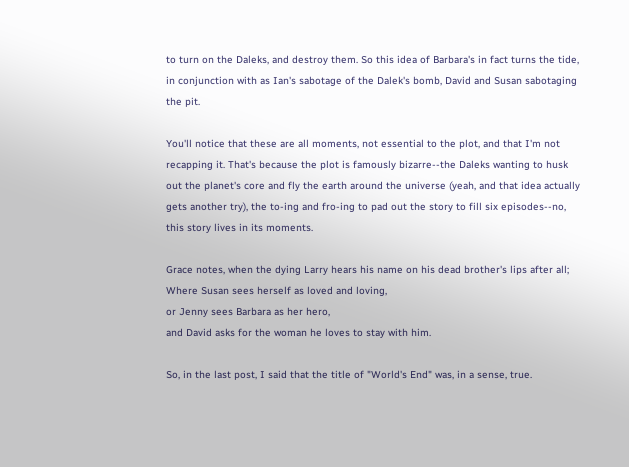to turn on the Daleks, and destroy them. So this idea of Barbara's in fact turns the tide, in conjunction with as Ian's sabotage of the Dalek's bomb, David and Susan sabotaging the pit.

You'll notice that these are all moments, not essential to the plot, and that I'm not recapping it. That's because the plot is famously bizarre--the Daleks wanting to husk out the planet's core and fly the earth around the universe (yeah, and that idea actually gets another try), the to-ing and fro-ing to pad out the story to fill six episodes--no, this story lives in its moments.

Grace notes, when the dying Larry hears his name on his dead brother's lips after all;
Where Susan sees herself as loved and loving,
or Jenny sees Barbara as her hero,
and David asks for the woman he loves to stay with him.

So, in the last post, I said that the title of "World's End" was, in a sense, true.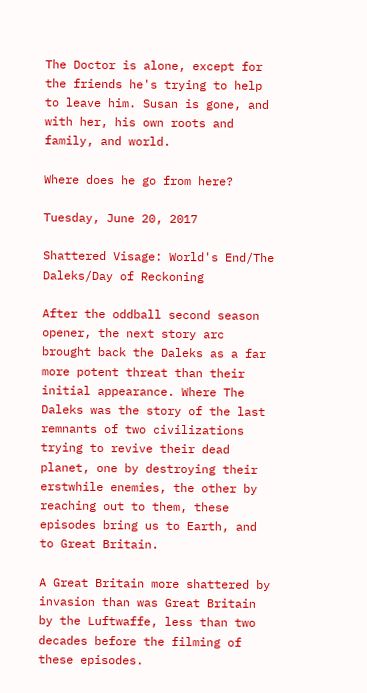The Doctor is alone, except for the friends he's trying to help to leave him. Susan is gone, and with her, his own roots and family, and world.

Where does he go from here?

Tuesday, June 20, 2017

Shattered Visage: World's End/The Daleks/Day of Reckoning

After the oddball second season opener, the next story arc brought back the Daleks as a far more potent threat than their initial appearance. Where The Daleks was the story of the last remnants of two civilizations trying to revive their dead planet, one by destroying their erstwhile enemies, the other by reaching out to them, these episodes bring us to Earth, and to Great Britain.

A Great Britain more shattered by invasion than was Great Britain by the Luftwaffe, less than two decades before the filming of these episodes.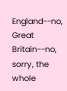England--no, Great Britain--no, sorry, the whole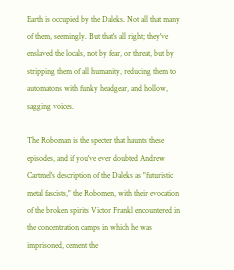Earth is occupied by the Daleks. Not all that many of them, seemingly. But that's all right; they've enslaved the locals, not by fear, or threat, but by stripping them of all humanity, reducing them to automatons with funky headgear, and hollow, sagging voices.

The Roboman is the specter that haunts these episodes, and if you've ever doubted Andrew Cartmel's description of the Daleks as "futuristic metal fascists," the Robomen, with their evocation of the broken spirits Victor Frankl encountered in the concentration camps in which he was imprisoned, cement the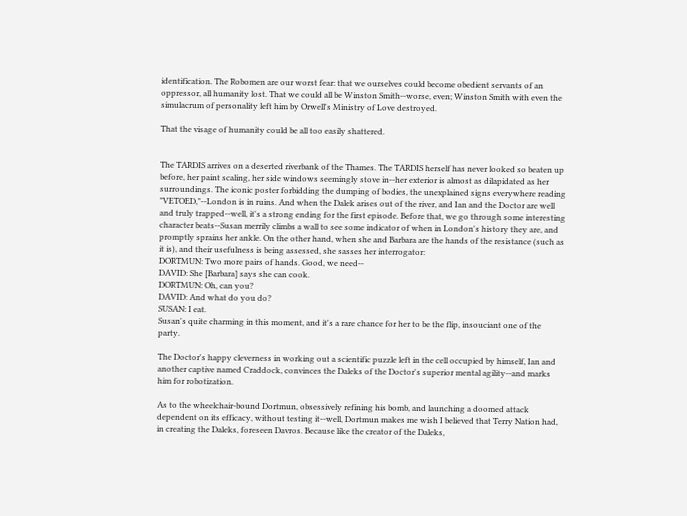identification. The Robomen are our worst fear: that we ourselves could become obedient servants of an oppressor, all humanity lost. That we could all be Winston Smith--worse, even; Winston Smith with even the simulacrum of personality left him by Orwell's Ministry of Love destroyed.

That the visage of humanity could be all too easily shattered.


The TARDIS arrives on a deserted riverbank of the Thames. The TARDIS herself has never looked so beaten up before, her paint scaling, her side windows seemingly stove in--her exterior is almost as dilapidated as her surroundings. The iconic poster forbidding the dumping of bodies, the unexplained signs everywhere reading "VETOED,"--London is in ruins. And when the Dalek arises out of the river, and Ian and the Doctor are well and truly trapped--well, it's a strong ending for the first episode. Before that, we go through some interesting character beats--Susan merrily climbs a wall to see some indicator of when in London's history they are, and promptly sprains her ankle. On the other hand, when she and Barbara are the hands of the resistance (such as it is), and their usefulness is being assessed, she sasses her interrogator:
DORTMUN: Two more pairs of hands. Good, we need--
DAVID: She [Barbara] says she can cook.
DORTMUN: Oh, can you?
DAVID: And what do you do?
SUSAN: I eat.
Susan's quite charming in this moment, and it's a rare chance for her to be the flip, insouciant one of the party.

The Doctor's happy cleverness in working out a scientific puzzle left in the cell occupied by himself, Ian and another captive named Craddock, convinces the Daleks of the Doctor's superior mental agility--and marks him for robotization.

As to the wheelchair-bound Dortmun, obsessively refining his bomb, and launching a doomed attack dependent on its efficacy, without testing it--well, Dortmun makes me wish I believed that Terry Nation had, in creating the Daleks, foreseen Davros. Because like the creator of the Daleks,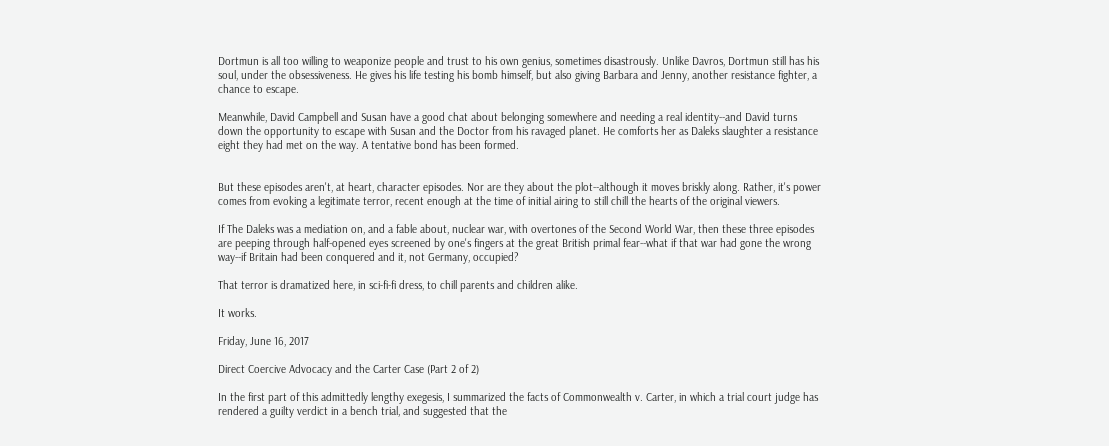Dortmun is all too willing to weaponize people and trust to his own genius, sometimes disastrously. Unlike Davros, Dortmun still has his soul, under the obsessiveness. He gives his life testing his bomb himself, but also giving Barbara and Jenny, another resistance fighter, a chance to escape.

Meanwhile, David Campbell and Susan have a good chat about belonging somewhere and needing a real identity--and David turns down the opportunity to escape with Susan and the Doctor from his ravaged planet. He comforts her as Daleks slaughter a resistance eight they had met on the way. A tentative bond has been formed.


But these episodes aren't, at heart, character episodes. Nor are they about the plot--although it moves briskly along. Rather, it's power comes from evoking a legitimate terror, recent enough at the time of initial airing to still chill the hearts of the original viewers.

If The Daleks was a mediation on, and a fable about, nuclear war, with overtones of the Second World War, then these three episodes are peeping through half-opened eyes screened by one's fingers at the great British primal fear--what if that war had gone the wrong way--if Britain had been conquered and it, not Germany, occupied?

That terror is dramatized here, in sci-fi-fi dress, to chill parents and children alike.

It works.

Friday, June 16, 2017

Direct Coercive Advocacy and the Carter Case (Part 2 of 2)

In the first part of this admittedly lengthy exegesis, I summarized the facts of Commonwealth v. Carter, in which a trial court judge has rendered a guilty verdict in a bench trial, and suggested that the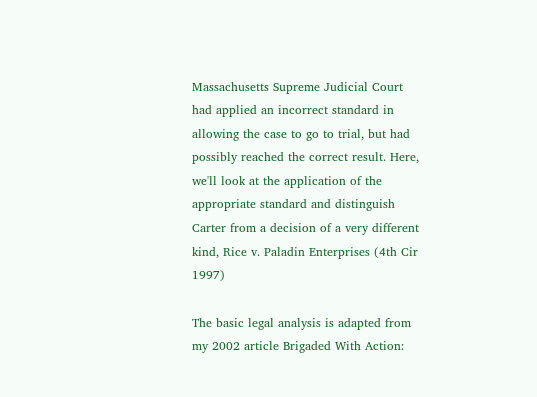Massachusetts Supreme Judicial Court had applied an incorrect standard in allowing the case to go to trial, but had possibly reached the correct result. Here, we'll look at the application of the appropriate standard and distinguish Carter from a decision of a very different kind, Rice v. Paladin Enterprises (4th Cir 1997)

The basic legal analysis is adapted from my 2002 article Brigaded With Action: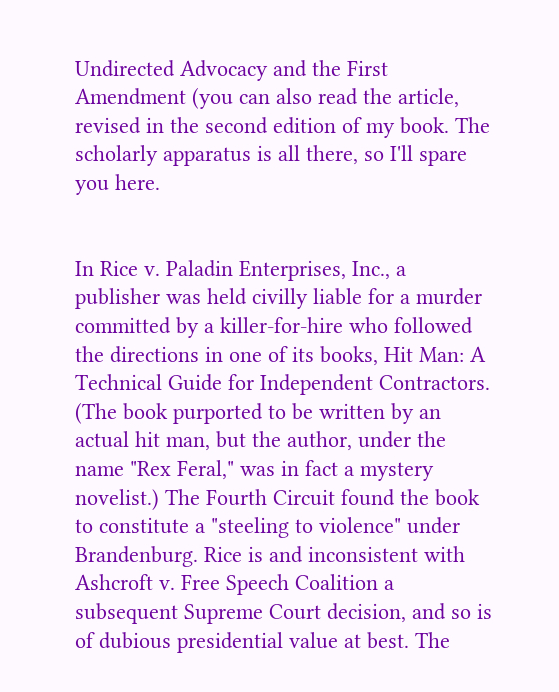Undirected Advocacy and the First Amendment (you can also read the article, revised in the second edition of my book. The scholarly apparatus is all there, so I'll spare you here.


In Rice v. Paladin Enterprises, Inc., a publisher was held civilly liable for a murder committed by a killer-for-hire who followed the directions in one of its books, Hit Man: A Technical Guide for Independent Contractors. (The book purported to be written by an actual hit man, but the author, under the name "Rex Feral," was in fact a mystery novelist.) The Fourth Circuit found the book to constitute a "steeling to violence" under Brandenburg. Rice is and inconsistent with Ashcroft v. Free Speech Coalition a subsequent Supreme Court decision, and so is of dubious presidential value at best. The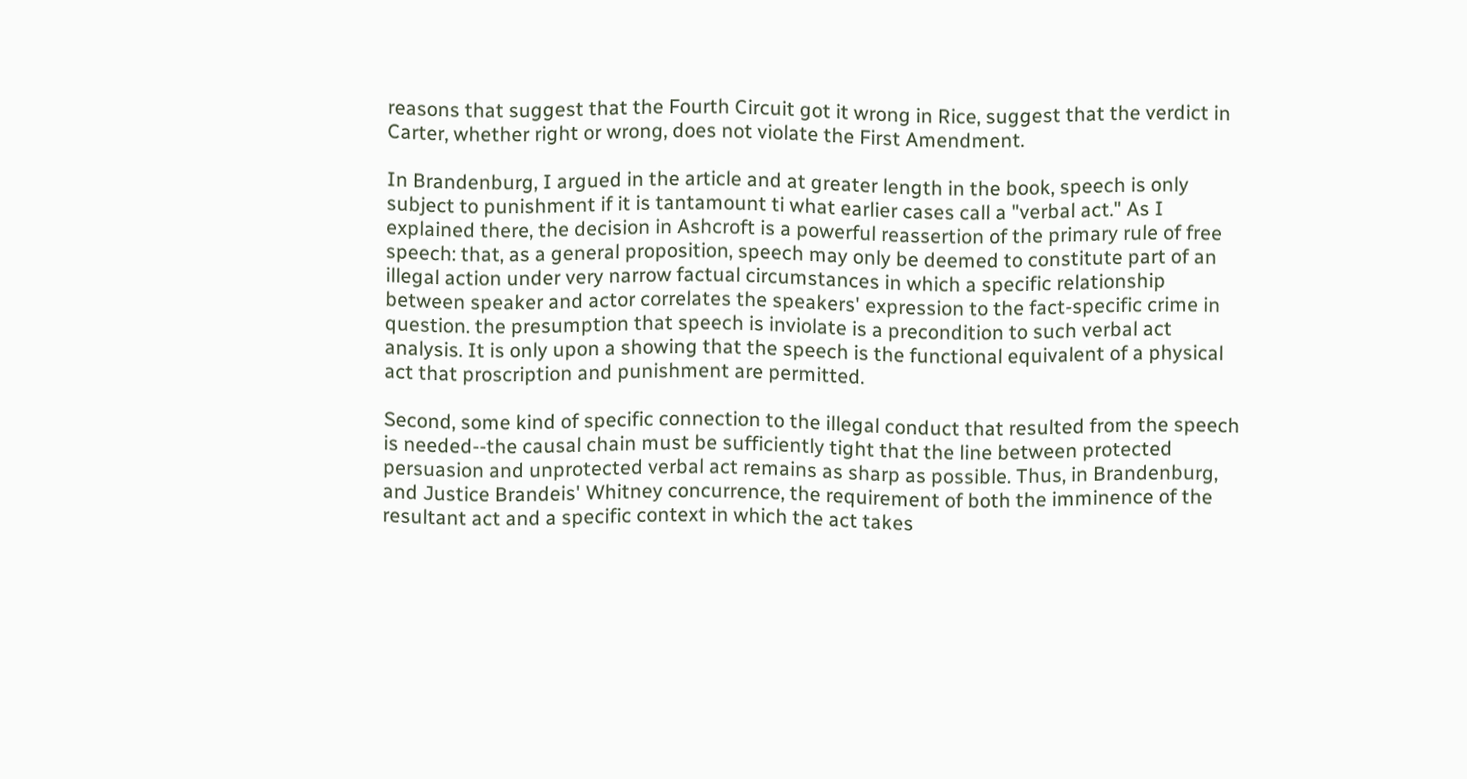reasons that suggest that the Fourth Circuit got it wrong in Rice, suggest that the verdict in Carter, whether right or wrong, does not violate the First Amendment.

In Brandenburg, I argued in the article and at greater length in the book, speech is only subject to punishment if it is tantamount ti what earlier cases call a "verbal act." As I explained there, the decision in Ashcroft is a powerful reassertion of the primary rule of free speech: that, as a general proposition, speech may only be deemed to constitute part of an illegal action under very narrow factual circumstances in which a specific relationship between speaker and actor correlates the speakers' expression to the fact-specific crime in question. the presumption that speech is inviolate is a precondition to such verbal act analysis. It is only upon a showing that the speech is the functional equivalent of a physical act that proscription and punishment are permitted.

Second, some kind of specific connection to the illegal conduct that resulted from the speech is needed--the causal chain must be sufficiently tight that the line between protected persuasion and unprotected verbal act remains as sharp as possible. Thus, in Brandenburg, and Justice Brandeis' Whitney concurrence, the requirement of both the imminence of the resultant act and a specific context in which the act takes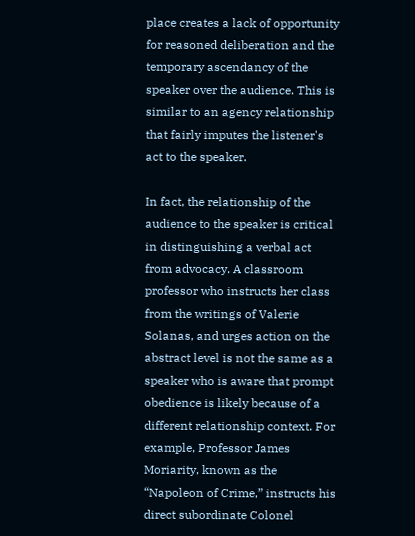place creates a lack of opportunity for reasoned deliberation and the temporary ascendancy of the speaker over the audience. This is similar to an agency relationship that fairly imputes the listener's act to the speaker.

In fact, the relationship of the audience to the speaker is critical in distinguishing a verbal act from advocacy. A classroom professor who instructs her class from the writings of Valerie Solanas, and urges action on the abstract level is not the same as a speaker who is aware that prompt obedience is likely because of a different relationship context. For example, Professor James Moriarity, known as the “Napoleon of Crime,” instructs his direct subordinate Colonel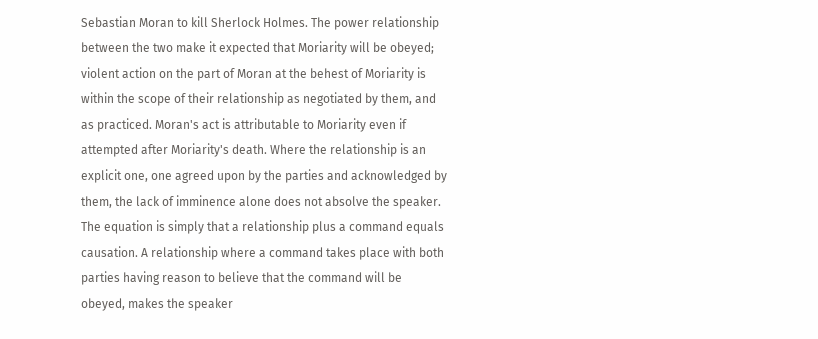Sebastian Moran to kill Sherlock Holmes. The power relationship between the two make it expected that Moriarity will be obeyed; violent action on the part of Moran at the behest of Moriarity is within the scope of their relationship as negotiated by them, and as practiced. Moran's act is attributable to Moriarity even if attempted after Moriarity's death. Where the relationship is an explicit one, one agreed upon by the parties and acknowledged by them, the lack of imminence alone does not absolve the speaker. The equation is simply that a relationship plus a command equals causation. A relationship where a command takes place with both parties having reason to believe that the command will be obeyed, makes the speaker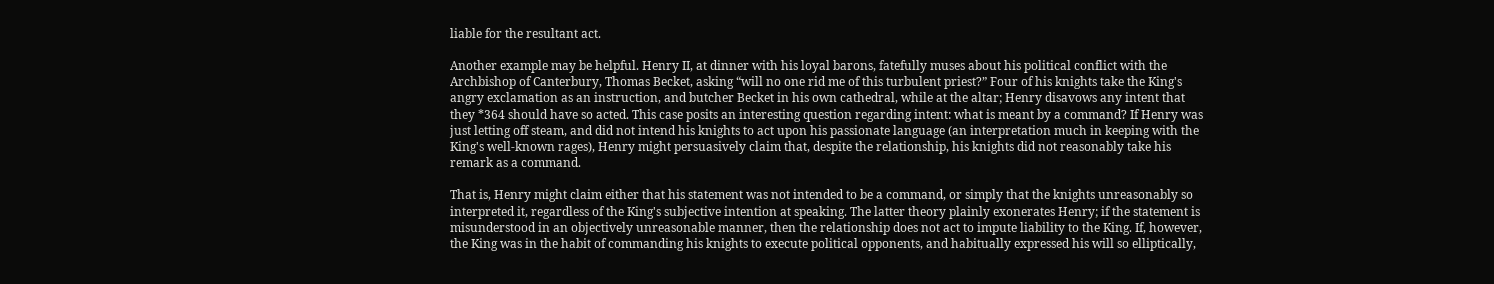liable for the resultant act.

Another example may be helpful. Henry II, at dinner with his loyal barons, fatefully muses about his political conflict with the Archbishop of Canterbury, Thomas Becket, asking “will no one rid me of this turbulent priest?” Four of his knights take the King's angry exclamation as an instruction, and butcher Becket in his own cathedral, while at the altar; Henry disavows any intent that they *364 should have so acted. This case posits an interesting question regarding intent: what is meant by a command? If Henry was just letting off steam, and did not intend his knights to act upon his passionate language (an interpretation much in keeping with the King's well-known rages), Henry might persuasively claim that, despite the relationship, his knights did not reasonably take his remark as a command.

That is, Henry might claim either that his statement was not intended to be a command, or simply that the knights unreasonably so interpreted it, regardless of the King's subjective intention at speaking. The latter theory plainly exonerates Henry; if the statement is misunderstood in an objectively unreasonable manner, then the relationship does not act to impute liability to the King. If, however, the King was in the habit of commanding his knights to execute political opponents, and habitually expressed his will so elliptically,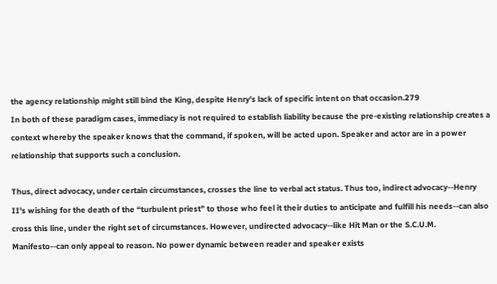the agency relationship might still bind the King, despite Henry's lack of specific intent on that occasion.279
In both of these paradigm cases, immediacy is not required to establish liability because the pre-existing relationship creates a context whereby the speaker knows that the command, if spoken, will be acted upon. Speaker and actor are in a power relationship that supports such a conclusion.

Thus, direct advocacy, under certain circumstances, crosses the line to verbal act status. Thus too, indirect advocacy--Henry II's wishing for the death of the “turbulent priest” to those who feel it their duties to anticipate and fulfill his needs--can also cross this line, under the right set of circumstances. However, undirected advocacy--like Hit Man or the S.C.U.M. Manifesto--can only appeal to reason. No power dynamic between reader and speaker exists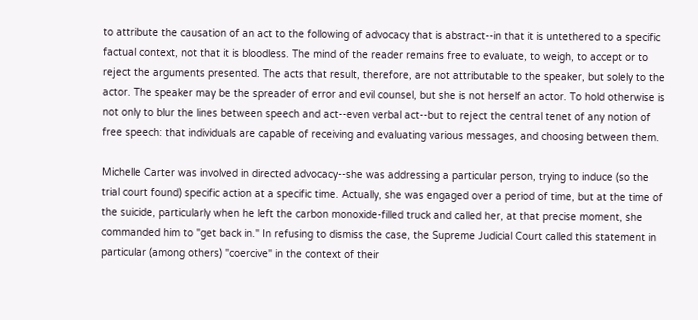to attribute the causation of an act to the following of advocacy that is abstract--in that it is untethered to a specific factual context, not that it is bloodless. The mind of the reader remains free to evaluate, to weigh, to accept or to reject the arguments presented. The acts that result, therefore, are not attributable to the speaker, but solely to the actor. The speaker may be the spreader of error and evil counsel, but she is not herself an actor. To hold otherwise is not only to blur the lines between speech and act--even verbal act--but to reject the central tenet of any notion of free speech: that individuals are capable of receiving and evaluating various messages, and choosing between them.

Michelle Carter was involved in directed advocacy--she was addressing a particular person, trying to induce (so the trial court found) specific action at a specific time. Actually, she was engaged over a period of time, but at the time of the suicide, particularly when he left the carbon monoxide-filled truck and called her, at that precise moment, she commanded him to "get back in." In refusing to dismiss the case, the Supreme Judicial Court called this statement in particular (among others) "coercive" in the context of their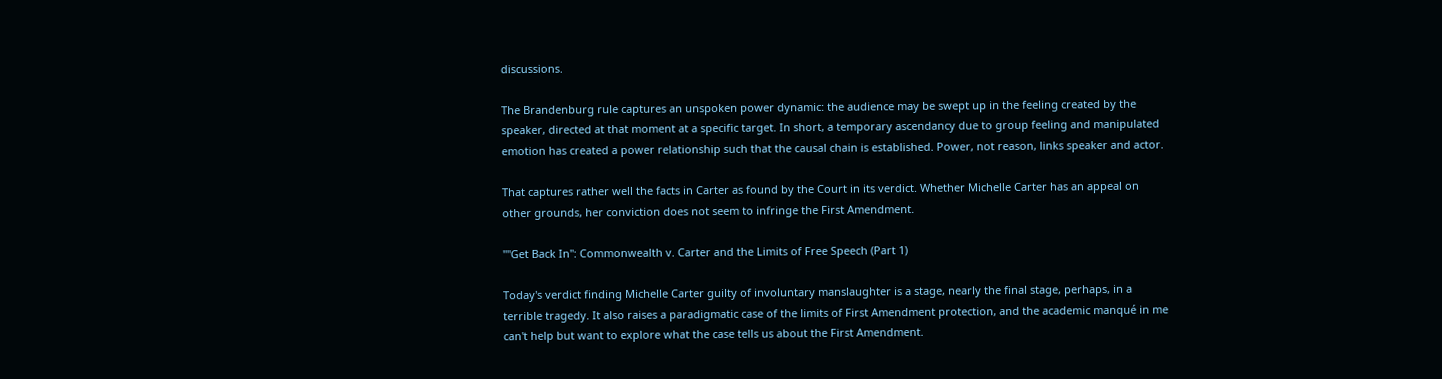discussions.

The Brandenburg rule captures an unspoken power dynamic: the audience may be swept up in the feeling created by the speaker, directed at that moment at a specific target. In short, a temporary ascendancy due to group feeling and manipulated emotion has created a power relationship such that the causal chain is established. Power, not reason, links speaker and actor.

That captures rather well the facts in Carter as found by the Court in its verdict. Whether Michelle Carter has an appeal on other grounds, her conviction does not seem to infringe the First Amendment.

""Get Back In": Commonwealth v. Carter and the Limits of Free Speech (Part 1)

Today's verdict finding Michelle Carter guilty of involuntary manslaughter is a stage, nearly the final stage, perhaps, in a terrible tragedy. It also raises a paradigmatic case of the limits of First Amendment protection, and the academic manqué in me can't help but want to explore what the case tells us about the First Amendment.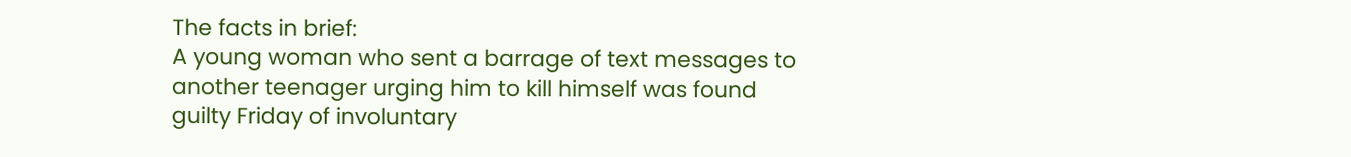The facts in brief:
A young woman who sent a barrage of text messages to another teenager urging him to kill himself was found guilty Friday of involuntary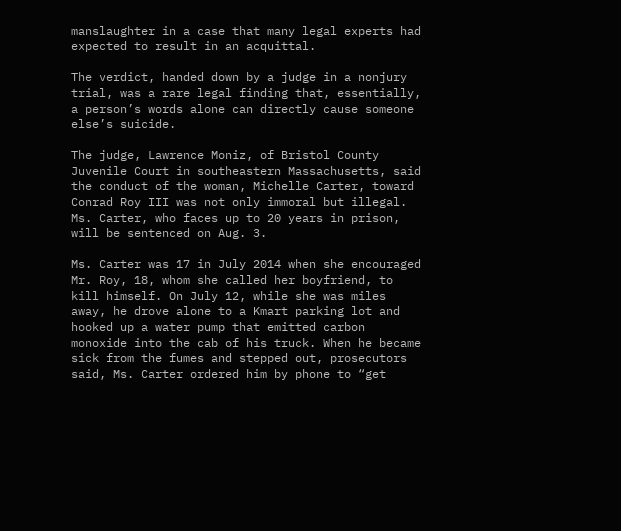manslaughter in a case that many legal experts had expected to result in an acquittal.

The verdict, handed down by a judge in a nonjury trial, was a rare legal finding that, essentially, a person’s words alone can directly cause someone else’s suicide.

The judge, Lawrence Moniz, of Bristol County Juvenile Court in southeastern Massachusetts, said the conduct of the woman, Michelle Carter, toward Conrad Roy III was not only immoral but illegal. Ms. Carter, who faces up to 20 years in prison, will be sentenced on Aug. 3.

Ms. Carter was 17 in July 2014 when she encouraged Mr. Roy, 18, whom she called her boyfriend, to kill himself. On July 12, while she was miles away, he drove alone to a Kmart parking lot and hooked up a water pump that emitted carbon monoxide into the cab of his truck. When he became sick from the fumes and stepped out, prosecutors said, Ms. Carter ordered him by phone to “get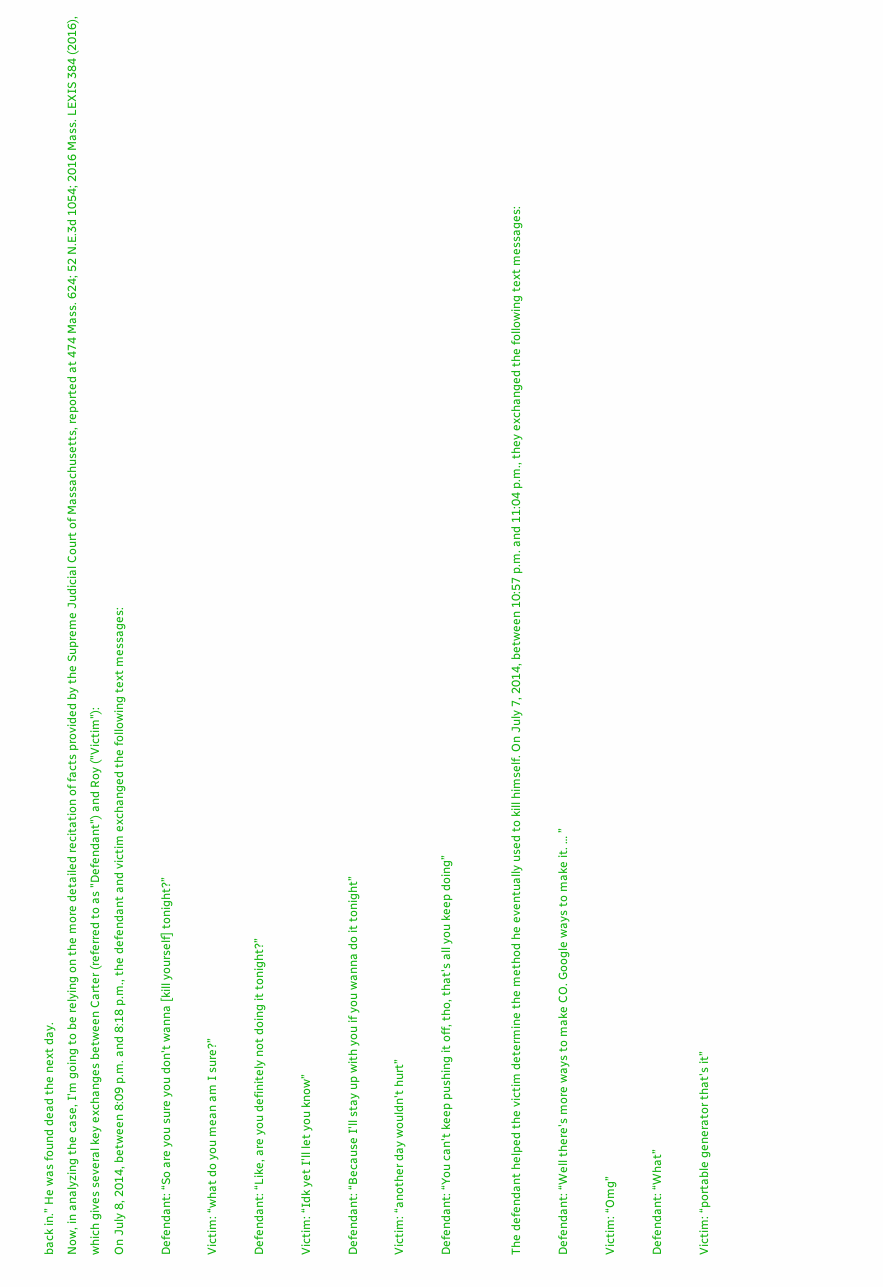back in.” He was found dead the next day.
Now, in analyzing the case, I'm going to be relying on the more detailed recitation of facts provided by the Supreme Judicial Court of Massachusetts, reported at 474 Mass. 624; 52 N.E.3d 1054; 2016 Mass. LEXIS 384 (2016), which gives several key exchanges between Carter (referred to as "Defendant") and Roy ("Victim"):
On July 8, 2014, between 8:09 p.m. and 8:18 p.m., the defendant and victim exchanged the following text messages:

Defendant: “So are you sure you don't wanna [kill yourself] tonight?”

Victim: “what do you mean am I sure?”

Defendant: “Like, are you definitely not doing it tonight?”

Victim: “Idk yet I'll let you know”

Defendant: “Because I'll stay up with you if you wanna do it tonight”

Victim: “another day wouldn't hurt”

Defendant: “You can't keep pushing it off, tho, that's all you keep doing”


The defendant helped the victim determine the method he eventually used to kill himself. On July 7, 2014, between 10:57 p.m. and 11:04 p.m., they exchanged the following text messages:

Defendant: “Well there's more ways to make CO. Google ways to make it. … ”

Victim: “Omg”

Defendant: “What”

Victim: “portable generator that's it”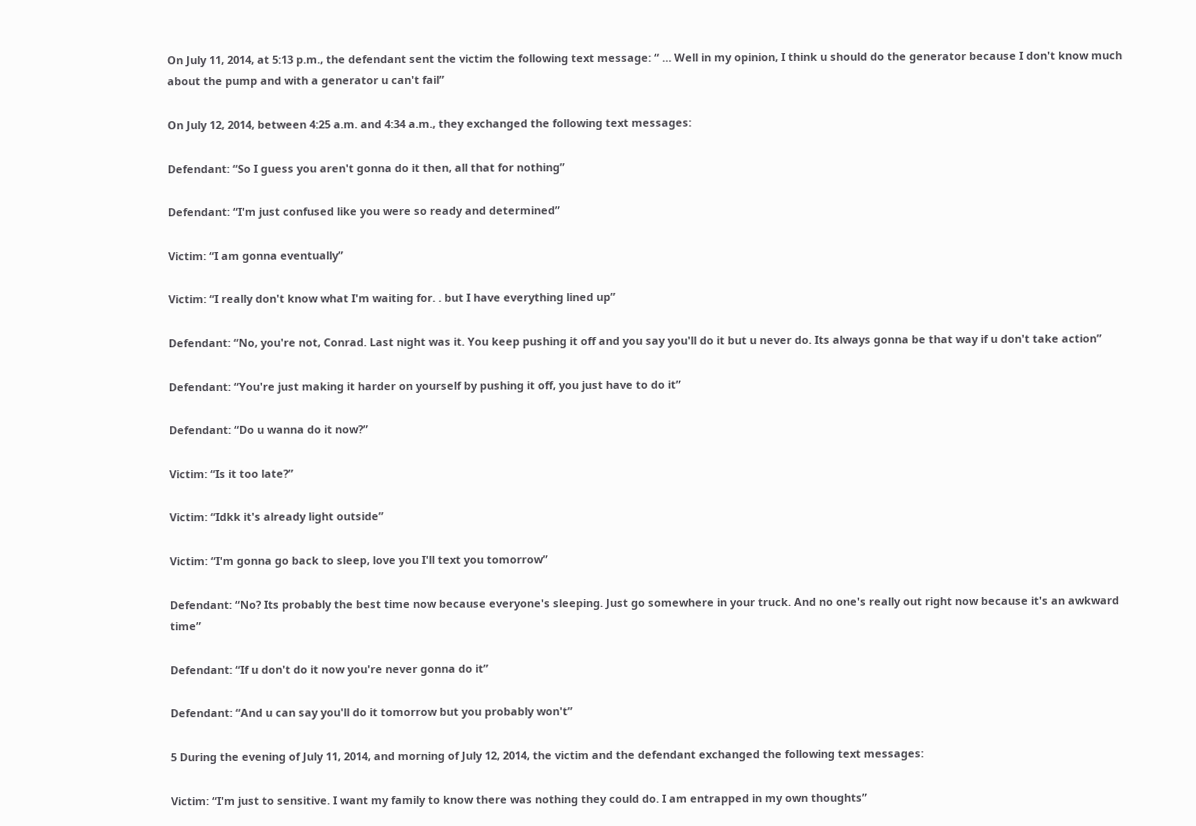On July 11, 2014, at 5:13 p.m., the defendant sent the victim the following text message: “ … Well in my opinion, I think u should do the generator because I don't know much about the pump and with a generator u can't fail”

On July 12, 2014, between 4:25 a.m. and 4:34 a.m., they exchanged the following text messages:

Defendant: “So I guess you aren't gonna do it then, all that for nothing”

Defendant: “I'm just confused like you were so ready and determined”

Victim: “I am gonna eventually”

Victim: “I really don't know what I'm waiting for. . but I have everything lined up”

Defendant: “No, you're not, Conrad. Last night was it. You keep pushing it off and you say you'll do it but u never do. Its always gonna be that way if u don't take action”

Defendant: “You're just making it harder on yourself by pushing it off, you just have to do it”

Defendant: “Do u wanna do it now?”

Victim: “Is it too late?”

Victim: “Idkk it's already light outside”

Victim: “I'm gonna go back to sleep, love you I'll text you tomorrow”

Defendant: “No? Its probably the best time now because everyone's sleeping. Just go somewhere in your truck. And no one's really out right now because it's an awkward time”

Defendant: “If u don't do it now you're never gonna do it”

Defendant: “And u can say you'll do it tomorrow but you probably won't”

5 During the evening of July 11, 2014, and morning of July 12, 2014, the victim and the defendant exchanged the following text messages:

Victim: “I'm just to sensitive. I want my family to know there was nothing they could do. I am entrapped in my own thoughts”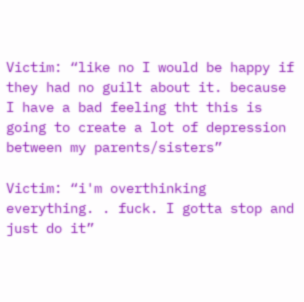Victim: “like no I would be happy if they had no guilt about it. because I have a bad feeling tht this is going to create a lot of depression between my parents/sisters”

Victim: “i'm overthinking everything. . fuck. I gotta stop and just do it”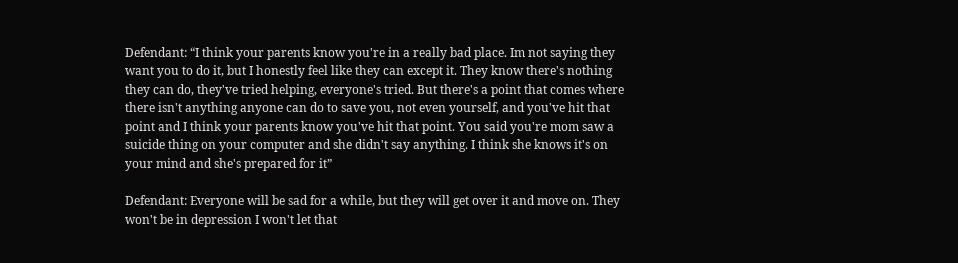Defendant: “I think your parents know you're in a really bad place. Im not saying they want you to do it, but I honestly feel like they can except it. They know there's nothing they can do, they've tried helping, everyone's tried. But there's a point that comes where there isn't anything anyone can do to save you, not even yourself, and you've hit that point and I think your parents know you've hit that point. You said you're mom saw a suicide thing on your computer and she didn't say anything. I think she knows it's on your mind and she's prepared for it”

Defendant: Everyone will be sad for a while, but they will get over it and move on. They won't be in depression I won't let that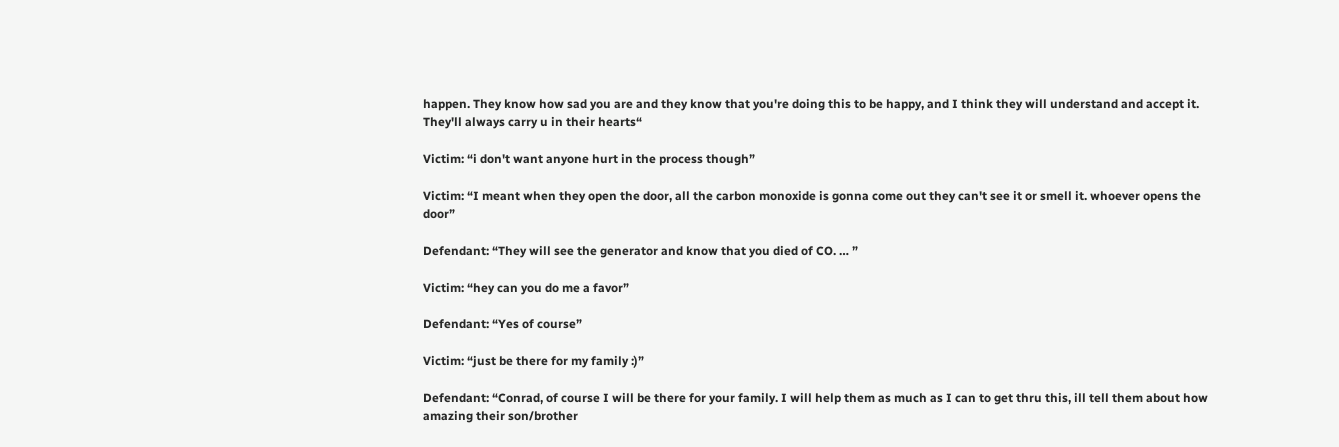happen. They know how sad you are and they know that you're doing this to be happy, and I think they will understand and accept it. They'll always carry u in their hearts“

Victim: “i don't want anyone hurt in the process though”

Victim: “I meant when they open the door, all the carbon monoxide is gonna come out they can't see it or smell it. whoever opens the door”

Defendant: “They will see the generator and know that you died of CO. … ”

Victim: “hey can you do me a favor”

Defendant: “Yes of course”

Victim: “just be there for my family :)”

Defendant: “Conrad, of course I will be there for your family. I will help them as much as I can to get thru this, ill tell them about how amazing their son/brother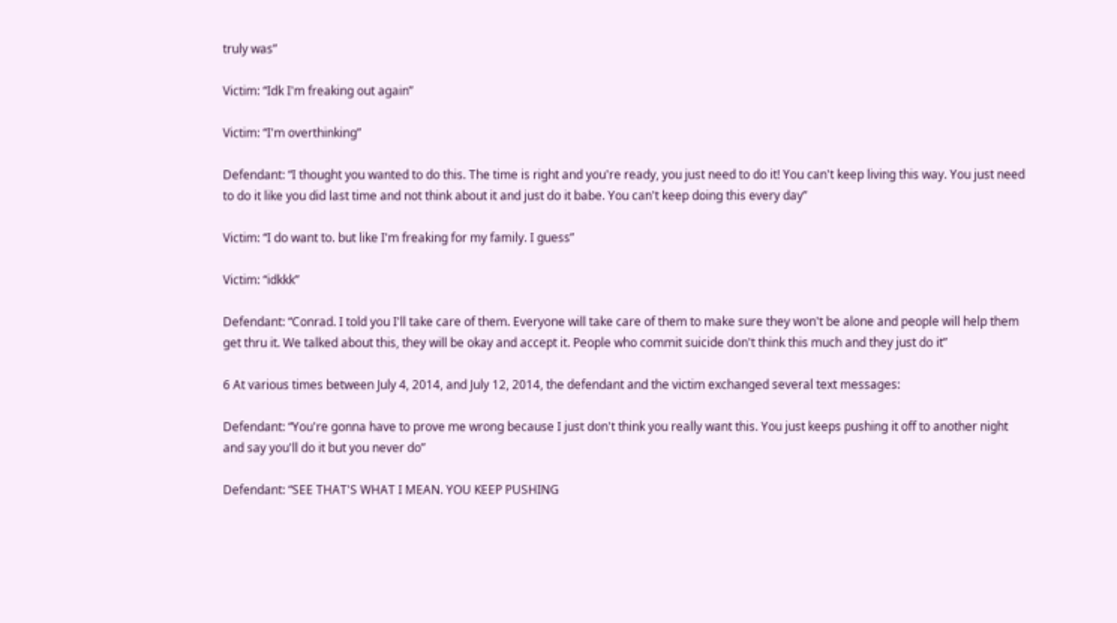truly was”

Victim: “Idk I'm freaking out again”

Victim: “I'm overthinking”

Defendant: “I thought you wanted to do this. The time is right and you're ready, you just need to do it! You can't keep living this way. You just need to do it like you did last time and not think about it and just do it babe. You can't keep doing this every day”

Victim: “I do want to. but like I'm freaking for my family. I guess”

Victim: “idkkk”

Defendant: “Conrad. I told you I'll take care of them. Everyone will take care of them to make sure they won't be alone and people will help them get thru it. We talked about this, they will be okay and accept it. People who commit suicide don't think this much and they just do it”

6 At various times between July 4, 2014, and July 12, 2014, the defendant and the victim exchanged several text messages:

Defendant: “You're gonna have to prove me wrong because I just don't think you really want this. You just keeps pushing it off to another night and say you'll do it but you never do”

Defendant: “SEE THAT'S WHAT I MEAN. YOU KEEP PUSHING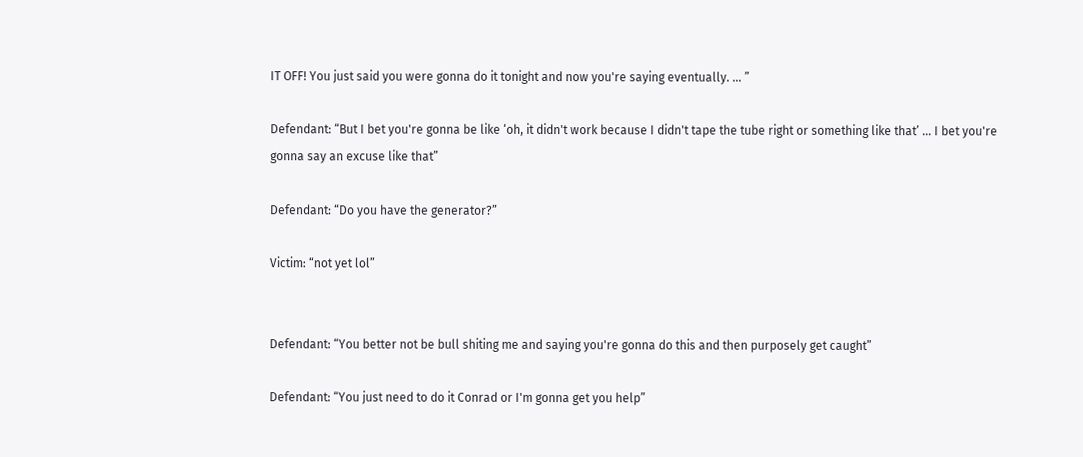IT OFF! You just said you were gonna do it tonight and now you're saying eventually. … ”

Defendant: “But I bet you're gonna be like ‘oh, it didn't work because I didn't tape the tube right or something like that’ … I bet you're gonna say an excuse like that”

Defendant: “Do you have the generator?”

Victim: “not yet lol”


Defendant: “You better not be bull shiting me and saying you're gonna do this and then purposely get caught”

Defendant: “You just need to do it Conrad or I'm gonna get you help”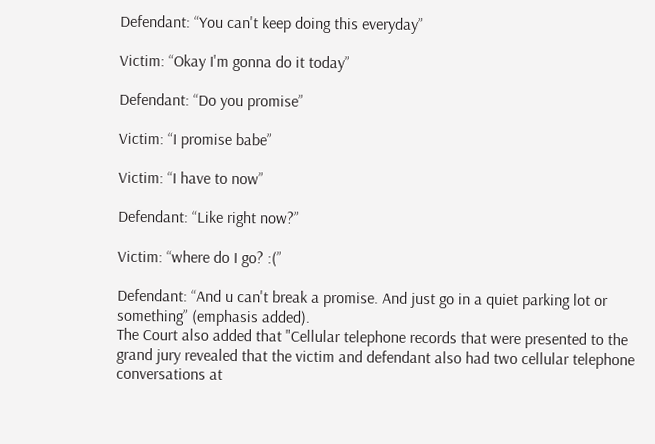Defendant: “You can't keep doing this everyday”

Victim: “Okay I'm gonna do it today”

Defendant: “Do you promise”

Victim: “I promise babe”

Victim: “I have to now”

Defendant: “Like right now?”

Victim: “where do I go? :(”

Defendant: “And u can't break a promise. And just go in a quiet parking lot or something” (emphasis added).
The Court also added that "Cellular telephone records that were presented to the grand jury revealed that the victim and defendant also had two cellular telephone conversations at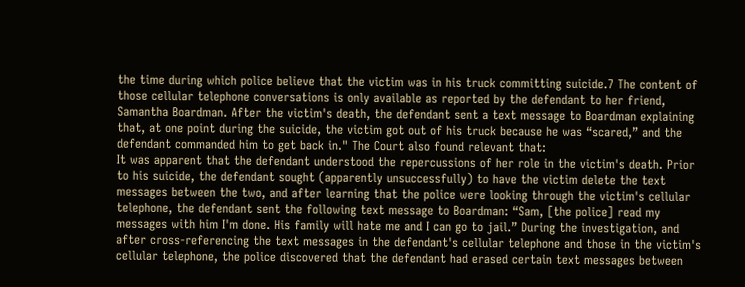the time during which police believe that the victim was in his truck committing suicide.7 The content of those cellular telephone conversations is only available as reported by the defendant to her friend, Samantha Boardman. After the victim's death, the defendant sent a text message to Boardman explaining that, at one point during the suicide, the victim got out of his truck because he was “scared,” and the defendant commanded him to get back in." The Court also found relevant that:
It was apparent that the defendant understood the repercussions of her role in the victim's death. Prior to his suicide, the defendant sought (apparently unsuccessfully) to have the victim delete the text messages between the two, and after learning that the police were looking through the victim's cellular telephone, the defendant sent the following text message to Boardman: “Sam, [the police] read my messages with him I'm done. His family will hate me and I can go to jail.” During the investigation, and after cross-referencing the text messages in the defendant's cellular telephone and those in the victim's cellular telephone, the police discovered that the defendant had erased certain text messages between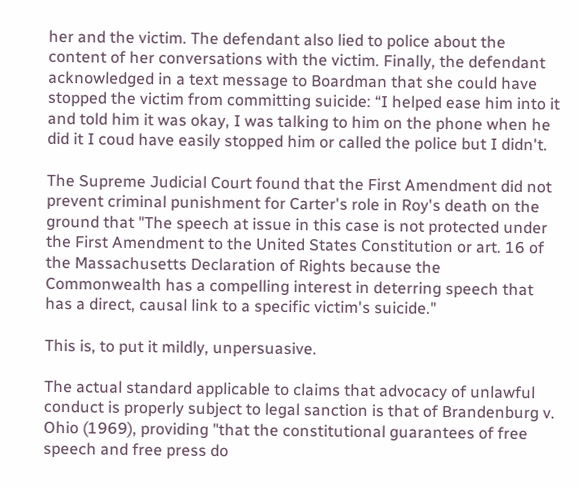her and the victim. The defendant also lied to police about the content of her conversations with the victim. Finally, the defendant acknowledged in a text message to Boardman that she could have stopped the victim from committing suicide: “I helped ease him into it and told him it was okay, I was talking to him on the phone when he did it I coud have easily stopped him or called the police but I didn't.

The Supreme Judicial Court found that the First Amendment did not prevent criminal punishment for Carter's role in Roy's death on the ground that "The speech at issue in this case is not protected under the First Amendment to the United States Constitution or art. 16 of the Massachusetts Declaration of Rights because the Commonwealth has a compelling interest in deterring speech that has a direct, causal link to a specific victim's suicide."

This is, to put it mildly, unpersuasive.

The actual standard applicable to claims that advocacy of unlawful conduct is properly subject to legal sanction is that of Brandenburg v. Ohio (1969), providing "that the constitutional guarantees of free speech and free press do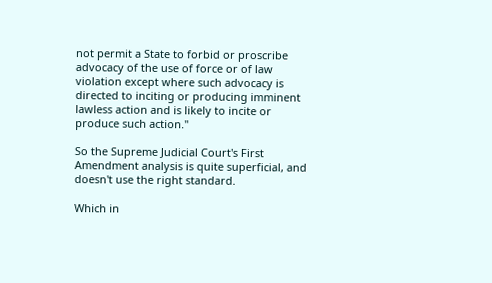not permit a State to forbid or proscribe advocacy of the use of force or of law violation except where such advocacy is directed to inciting or producing imminent lawless action and is likely to incite or produce such action."

So the Supreme Judicial Court's First Amendment analysis is quite superficial, and doesn't use the right standard.

Which in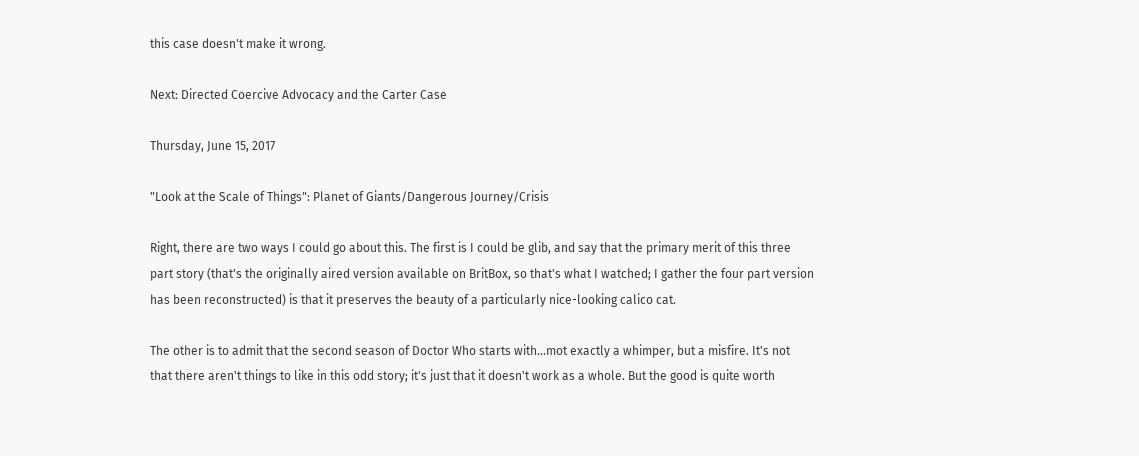this case doesn't make it wrong.

Next: Directed Coercive Advocacy and the Carter Case

Thursday, June 15, 2017

"Look at the Scale of Things": Planet of Giants/Dangerous Journey/Crisis

Right, there are two ways I could go about this. The first is I could be glib, and say that the primary merit of this three part story (that's the originally aired version available on BritBox, so that's what I watched; I gather the four part version has been reconstructed) is that it preserves the beauty of a particularly nice-looking calico cat.

The other is to admit that the second season of Doctor Who starts with...mot exactly a whimper, but a misfire. It's not that there aren't things to like in this odd story; it's just that it doesn't work as a whole. But the good is quite worth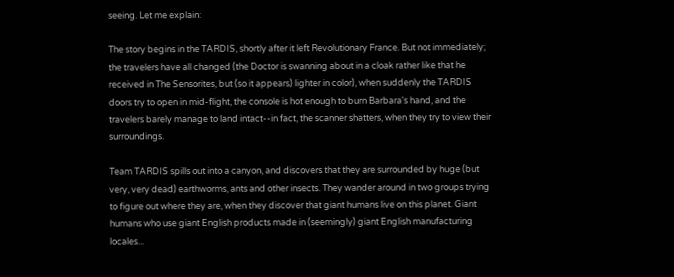seeing. Let me explain:

The story begins in the TARDIS, shortly after it left Revolutionary France. But not immediately; the travelers have all changed (the Doctor is swanning about in a cloak rather like that he received in The Sensorites, but (so it appears) lighter in color), when suddenly the TARDIS doors try to open in mid-flight, the console is hot enough to burn Barbara's hand, and the travelers barely manage to land intact--in fact, the scanner shatters, when they try to view their surroundings.

Team TARDIS spills out into a canyon, and discovers that they are surrounded by huge (but very, very dead) earthworms, ants and other insects. They wander around in two groups trying to figure out where they are, when they discover that giant humans live on this planet. Giant humans who use giant English products made in (seemingly) giant English manufacturing locales...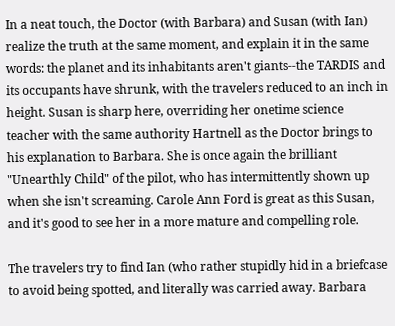In a neat touch, the Doctor (with Barbara) and Susan (with Ian) realize the truth at the same moment, and explain it in the same words: the planet and its inhabitants aren't giants--the TARDIS and its occupants have shrunk, with the travelers reduced to an inch in height. Susan is sharp here, overriding her onetime science teacher with the same authority Hartnell as the Doctor brings to his explanation to Barbara. She is once again the brilliant "Unearthly Child" of the pilot, who has intermittently shown up when she isn't screaming. Carole Ann Ford is great as this Susan, and it's good to see her in a more mature and compelling role.

The travelers try to find Ian (who rather stupidly hid in a briefcase to avoid being spotted, and literally was carried away. Barbara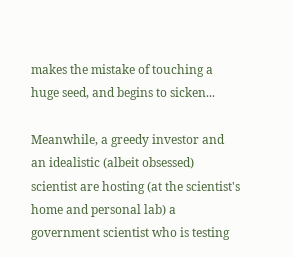makes the mistake of touching a huge seed, and begins to sicken...

Meanwhile, a greedy investor and an idealistic (albeit obsessed) scientist are hosting (at the scientist's home and personal lab) a government scientist who is testing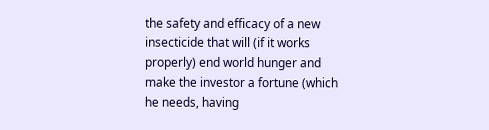the safety and efficacy of a new insecticide that will (if it works properly) end world hunger and make the investor a fortune (which he needs, having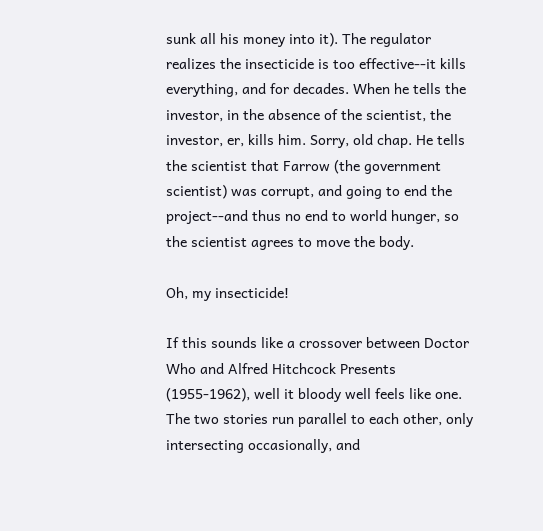sunk all his money into it). The regulator realizes the insecticide is too effective--it kills everything, and for decades. When he tells the investor, in the absence of the scientist, the investor, er, kills him. Sorry, old chap. He tells the scientist that Farrow (the government scientist) was corrupt, and going to end the project--and thus no end to world hunger, so the scientist agrees to move the body.

Oh, my insecticide!

If this sounds like a crossover between Doctor Who and Alfred Hitchcock Presents (1955-1962), well it bloody well feels like one. The two stories run parallel to each other, only intersecting occasionally, and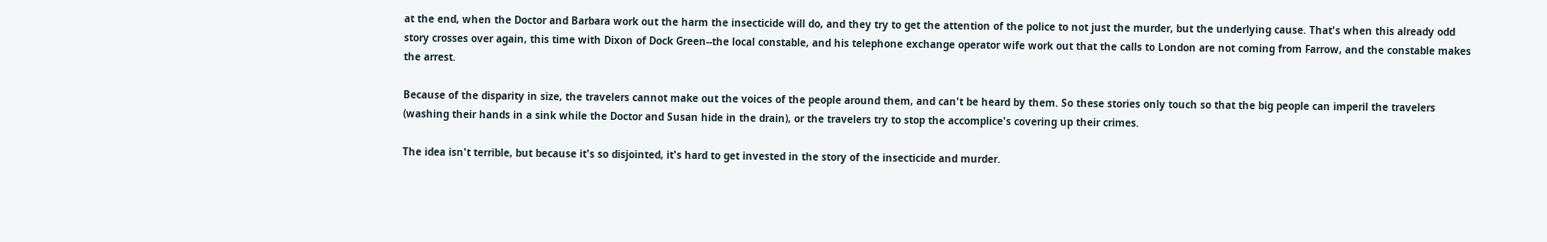at the end, when the Doctor and Barbara work out the harm the insecticide will do, and they try to get the attention of the police to not just the murder, but the underlying cause. That's when this already odd story crosses over again, this time with Dixon of Dock Green--the local constable, and his telephone exchange operator wife work out that the calls to London are not coming from Farrow, and the constable makes the arrest.

Because of the disparity in size, the travelers cannot make out the voices of the people around them, and can't be heard by them. So these stories only touch so that the big people can imperil the travelers (washing their hands in a sink while the Doctor and Susan hide in the drain), or the travelers try to stop the accomplice's covering up their crimes.

The idea isn't terrible, but because it's so disjointed, it's hard to get invested in the story of the insecticide and murder.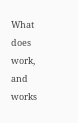What does work, and works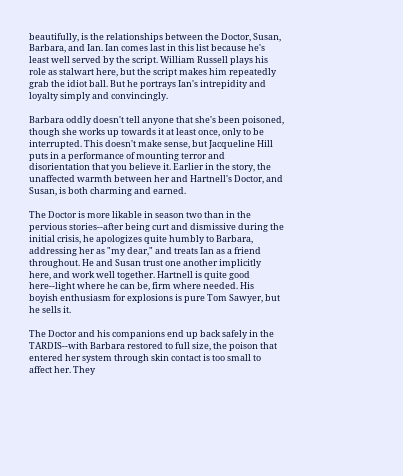beautifully, is the relationships between the Doctor, Susan, Barbara, and Ian. Ian comes last in this list because he's least well served by the script. William Russell plays his role as stalwart here, but the script makes him repeatedly grab the idiot ball. But he portrays Ian's intrepidity and loyalty simply and convincingly.

Barbara oddly doesn't tell anyone that she's been poisoned, though she works up towards it at least once, only to be interrupted. This doesn't make sense, but Jacqueline Hill puts in a performance of mounting terror and disorientation that you believe it. Earlier in the story, the unaffected warmth between her and Hartnell's Doctor, and Susan, is both charming and earned.

The Doctor is more likable in season two than in the pervious stories--after being curt and dismissive during the initial crisis, he apologizes quite humbly to Barbara, addressing her as "my dear," and treats Ian as a friend throughout. He and Susan trust one another implicitly here, and work well together. Hartnell is quite good here--light where he can be, firm where needed. His boyish enthusiasm for explosions is pure Tom Sawyer, but he sells it.

The Doctor and his companions end up back safely in the TARDIS--with Barbara restored to full size, the poison that entered her system through skin contact is too small to affect her. They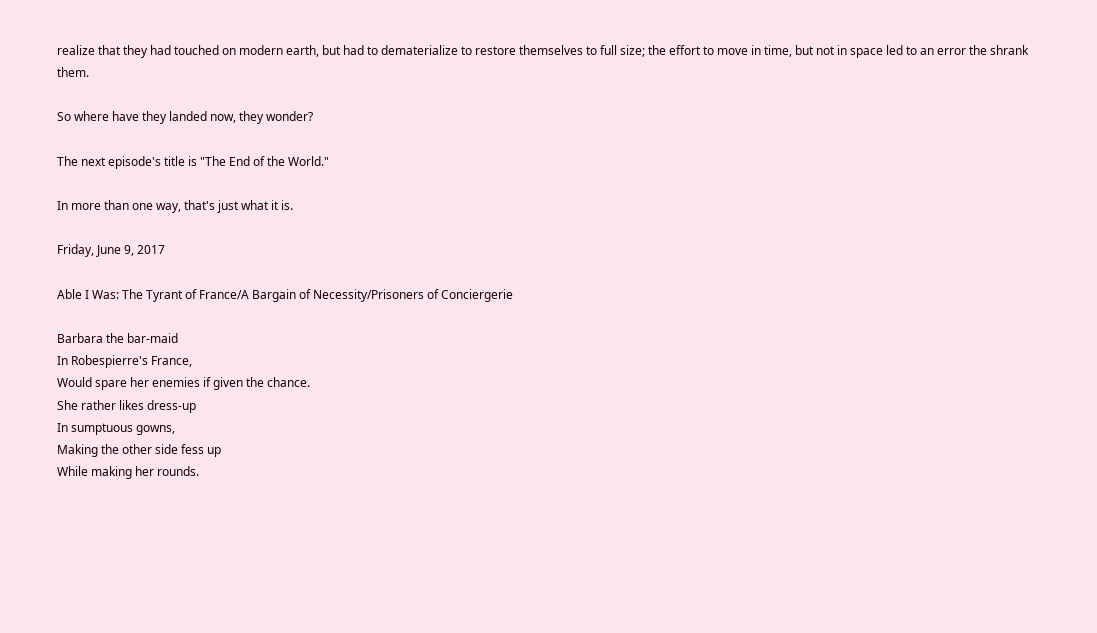realize that they had touched on modern earth, but had to dematerialize to restore themselves to full size; the effort to move in time, but not in space led to an error the shrank them.

So where have they landed now, they wonder?

The next episode's title is "The End of the World."

In more than one way, that's just what it is.

Friday, June 9, 2017

Able I Was: The Tyrant of France/A Bargain of Necessity/Prisoners of Conciergerie

Barbara the bar-maid
In Robespierre's France,
Would spare her enemies if given the chance.
She rather likes dress-up
In sumptuous gowns,
Making the other side fess up
While making her rounds.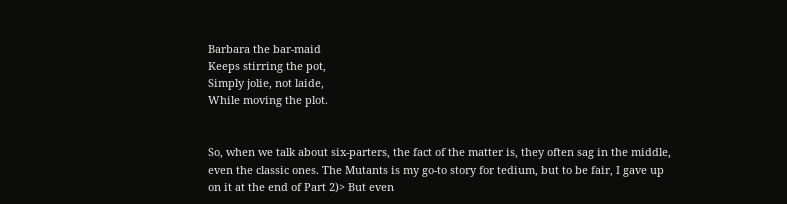Barbara the bar-maid
Keeps stirring the pot,
Simply jolie, not laide,
While moving the plot.


So, when we talk about six-parters, the fact of the matter is, they often sag in the middle, even the classic ones. The Mutants is my go-to story for tedium, but to be fair, I gave up on it at the end of Part 2)> But even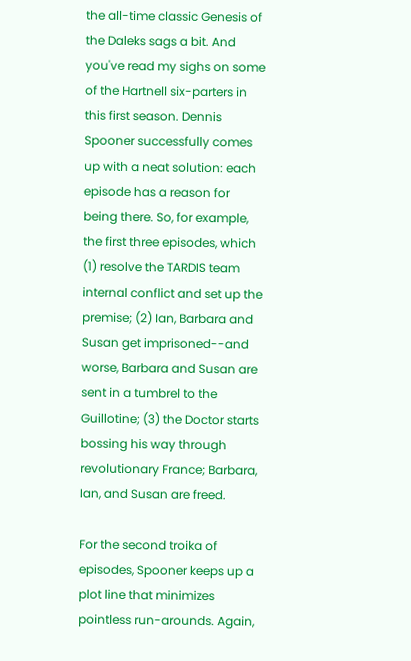the all-time classic Genesis of the Daleks sags a bit. And you've read my sighs on some of the Hartnell six-parters in this first season. Dennis Spooner successfully comes up with a neat solution: each episode has a reason for being there. So, for example, the first three episodes, which (1) resolve the TARDIS team internal conflict and set up the premise; (2) Ian, Barbara and Susan get imprisoned--and worse, Barbara and Susan are sent in a tumbrel to the Guillotine; (3) the Doctor starts bossing his way through revolutionary France; Barbara, Ian, and Susan are freed.

For the second troika of episodes, Spooner keeps up a plot line that minimizes pointless run-arounds. Again,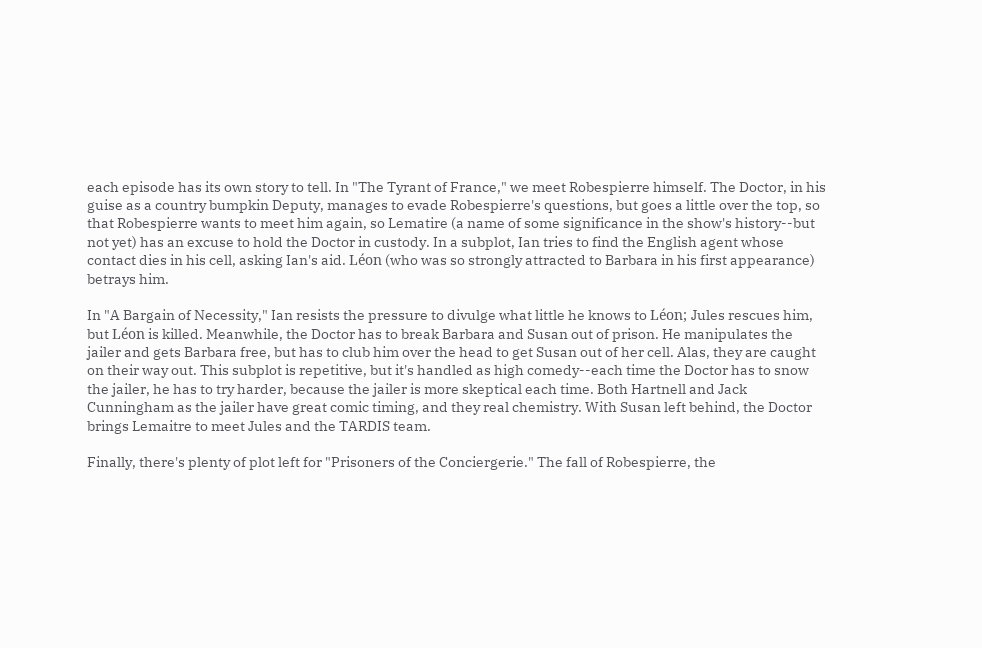each episode has its own story to tell. In "The Tyrant of France," we meet Robespierre himself. The Doctor, in his guise as a country bumpkin Deputy, manages to evade Robespierre's questions, but goes a little over the top, so that Robespierre wants to meet him again, so Lematire (a name of some significance in the show's history--but not yet) has an excuse to hold the Doctor in custody. In a subplot, Ian tries to find the English agent whose contact dies in his cell, asking Ian's aid. Léon (who was so strongly attracted to Barbara in his first appearance) betrays him.

In "A Bargain of Necessity," Ian resists the pressure to divulge what little he knows to Léon; Jules rescues him, but Léon is killed. Meanwhile, the Doctor has to break Barbara and Susan out of prison. He manipulates the jailer and gets Barbara free, but has to club him over the head to get Susan out of her cell. Alas, they are caught on their way out. This subplot is repetitive, but it's handled as high comedy--each time the Doctor has to snow the jailer, he has to try harder, because the jailer is more skeptical each time. Both Hartnell and Jack Cunningham as the jailer have great comic timing, and they real chemistry. With Susan left behind, the Doctor brings Lemaitre to meet Jules and the TARDIS team.

Finally, there's plenty of plot left for "Prisoners of the Conciergerie." The fall of Robespierre, the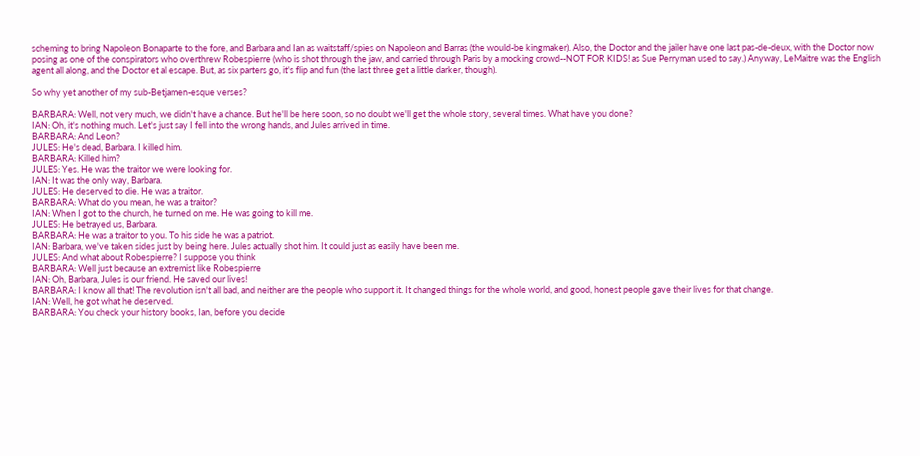scheming to bring Napoleon Bonaparte to the fore, and Barbara and Ian as waitstaff/spies on Napoleon and Barras (the would-be kingmaker). Also, the Doctor and the jailer have one last pas-de-deux, with the Doctor now posing as one of the conspirators who overthrew Robespierre (who is shot through the jaw, and carried through Paris by a mocking crowd--NOT FOR KIDS! as Sue Perryman used to say.) Anyway, LeMaitre was the English agent all along, and the Doctor et al escape. But, as six parters go, it's flip and fun (the last three get a little darker, though).

So why yet another of my sub-Betjamen-esque verses?

BARBARA: Well, not very much, we didn't have a chance. But he'll be here soon, so no doubt we'll get the whole story, several times. What have you done?
IAN: Oh, it's nothing much. Let's just say I fell into the wrong hands, and Jules arrived in time.
BARBARA: And Leon?
JULES: He's dead, Barbara. I killed him.
BARBARA: Killed him?
JULES: Yes. He was the traitor we were looking for.
IAN: It was the only way, Barbara.
JULES: He deserved to die. He was a traitor.
BARBARA: What do you mean, he was a traitor?
IAN: When I got to the church, he turned on me. He was going to kill me.
JULES: He betrayed us, Barbara.
BARBARA: He was a traitor to you. To his side he was a patriot.
IAN: Barbara, we've taken sides just by being here. Jules actually shot him. It could just as easily have been me.
JULES: And what about Robespierre? I suppose you think
BARBARA: Well just because an extremist like Robespierre
IAN: Oh, Barbara, Jules is our friend. He saved our lives!
BARBARA: I know all that! The revolution isn't all bad, and neither are the people who support it. It changed things for the whole world, and good, honest people gave their lives for that change.
IAN: Well, he got what he deserved.
BARBARA: You check your history books, Ian, before you decide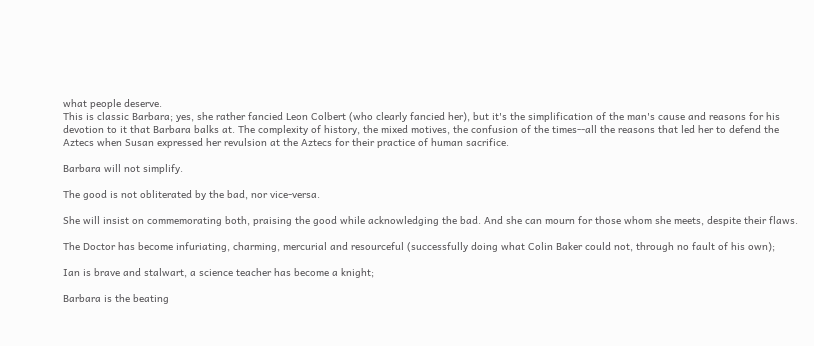what people deserve.
This is classic Barbara; yes, she rather fancied Leon Colbert (who clearly fancied her), but it's the simplification of the man's cause and reasons for his devotion to it that Barbara balks at. The complexity of history, the mixed motives, the confusion of the times--all the reasons that led her to defend the Aztecs when Susan expressed her revulsion at the Aztecs for their practice of human sacrifice.

Barbara will not simplify.

The good is not obliterated by the bad, nor vice-versa.

She will insist on commemorating both, praising the good while acknowledging the bad. And she can mourn for those whom she meets, despite their flaws.

The Doctor has become infuriating, charming, mercurial and resourceful (successfully doing what Colin Baker could not, through no fault of his own);

Ian is brave and stalwart, a science teacher has become a knight;

Barbara is the beating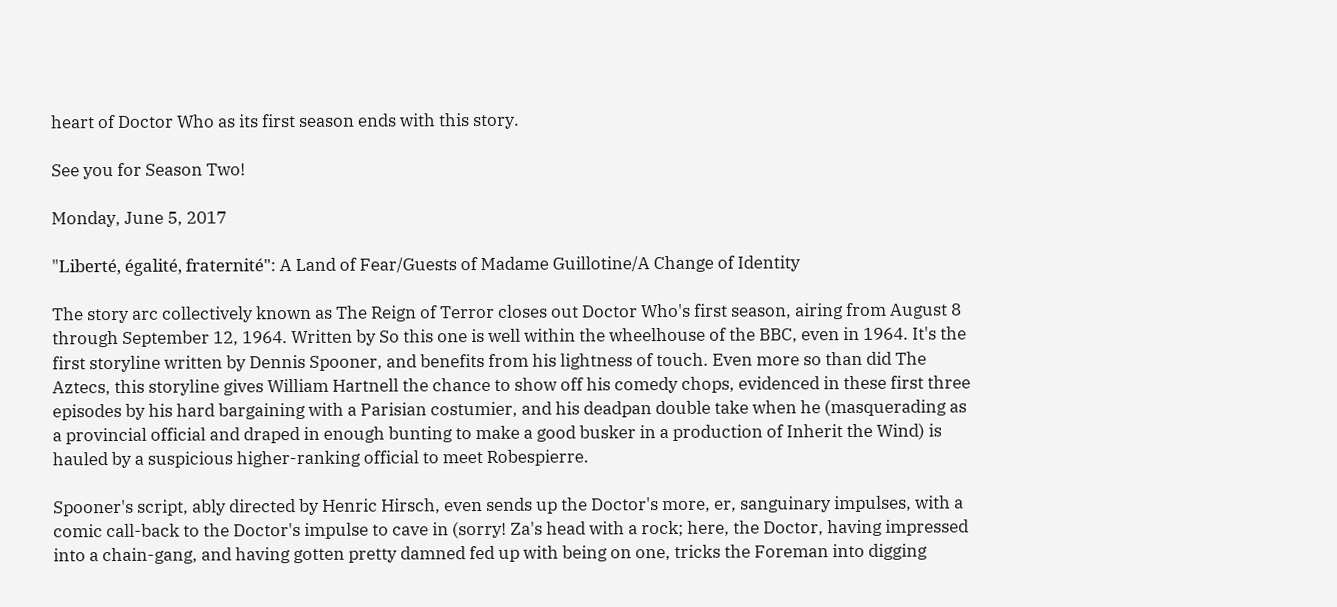heart of Doctor Who as its first season ends with this story.

See you for Season Two!

Monday, June 5, 2017

"Liberté, égalité, fraternité": A Land of Fear/Guests of Madame Guillotine/A Change of Identity

The story arc collectively known as The Reign of Terror closes out Doctor Who's first season, airing from August 8 through September 12, 1964. Written by So this one is well within the wheelhouse of the BBC, even in 1964. It's the first storyline written by Dennis Spooner, and benefits from his lightness of touch. Even more so than did The Aztecs, this storyline gives William Hartnell the chance to show off his comedy chops, evidenced in these first three episodes by his hard bargaining with a Parisian costumier, and his deadpan double take when he (masquerading as a provincial official and draped in enough bunting to make a good busker in a production of Inherit the Wind) is hauled by a suspicious higher-ranking official to meet Robespierre.

Spooner's script, ably directed by Henric Hirsch, even sends up the Doctor's more, er, sanguinary impulses, with a comic call-back to the Doctor's impulse to cave in (sorry! Za's head with a rock; here, the Doctor, having impressed into a chain-gang, and having gotten pretty damned fed up with being on one, tricks the Foreman into digging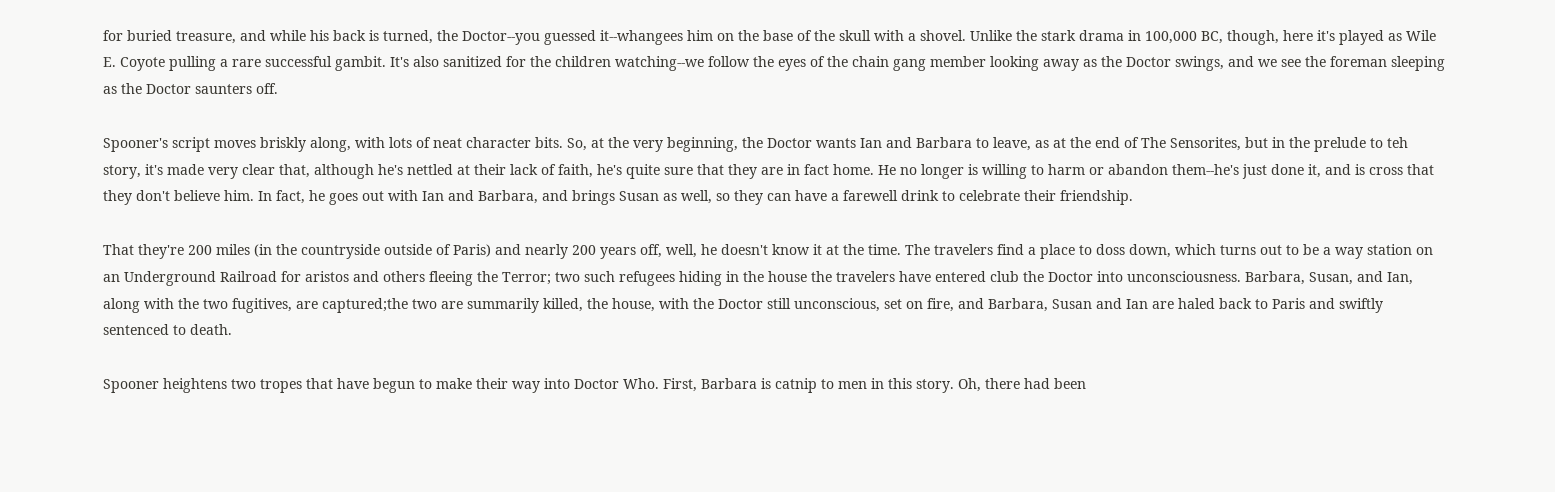for buried treasure, and while his back is turned, the Doctor--you guessed it--whangees him on the base of the skull with a shovel. Unlike the stark drama in 100,000 BC, though, here it's played as Wile E. Coyote pulling a rare successful gambit. It's also sanitized for the children watching--we follow the eyes of the chain gang member looking away as the Doctor swings, and we see the foreman sleeping as the Doctor saunters off.

Spooner's script moves briskly along, with lots of neat character bits. So, at the very beginning, the Doctor wants Ian and Barbara to leave, as at the end of The Sensorites, but in the prelude to teh story, it's made very clear that, although he's nettled at their lack of faith, he's quite sure that they are in fact home. He no longer is willing to harm or abandon them--he's just done it, and is cross that they don't believe him. In fact, he goes out with Ian and Barbara, and brings Susan as well, so they can have a farewell drink to celebrate their friendship.

That they're 200 miles (in the countryside outside of Paris) and nearly 200 years off, well, he doesn't know it at the time. The travelers find a place to doss down, which turns out to be a way station on an Underground Railroad for aristos and others fleeing the Terror; two such refugees hiding in the house the travelers have entered club the Doctor into unconsciousness. Barbara, Susan, and Ian, along with the two fugitives, are captured;the two are summarily killed, the house, with the Doctor still unconscious, set on fire, and Barbara, Susan and Ian are haled back to Paris and swiftly sentenced to death.

Spooner heightens two tropes that have begun to make their way into Doctor Who. First, Barbara is catnip to men in this story. Oh, there had been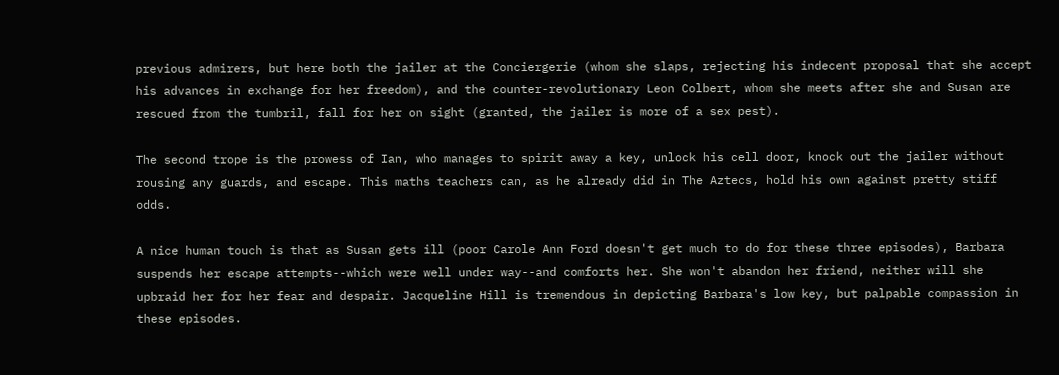previous admirers, but here both the jailer at the Conciergerie (whom she slaps, rejecting his indecent proposal that she accept his advances in exchange for her freedom), and the counter-revolutionary Leon Colbert, whom she meets after she and Susan are rescued from the tumbril, fall for her on sight (granted, the jailer is more of a sex pest).

The second trope is the prowess of Ian, who manages to spirit away a key, unlock his cell door, knock out the jailer without rousing any guards, and escape. This maths teachers can, as he already did in The Aztecs, hold his own against pretty stiff odds.

A nice human touch is that as Susan gets ill (poor Carole Ann Ford doesn't get much to do for these three episodes), Barbara suspends her escape attempts--which were well under way--and comforts her. She won't abandon her friend, neither will she upbraid her for her fear and despair. Jacqueline Hill is tremendous in depicting Barbara's low key, but palpable compassion in these episodes.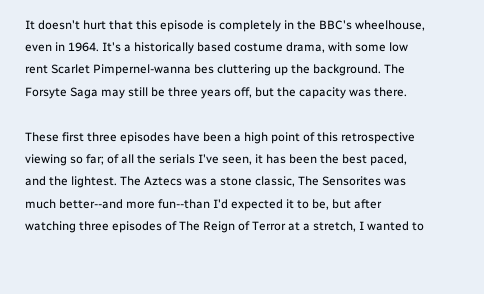It doesn't hurt that this episode is completely in the BBC's wheelhouse, even in 1964. It's a historically based costume drama, with some low rent Scarlet Pimpernel-wanna bes cluttering up the background. The Forsyte Saga may still be three years off, but the capacity was there.

These first three episodes have been a high point of this retrospective viewing so far; of all the serials I've seen, it has been the best paced, and the lightest. The Aztecs was a stone classic, The Sensorites was much better--and more fun--than I'd expected it to be, but after watching three episodes of The Reign of Terror at a stretch, I wanted to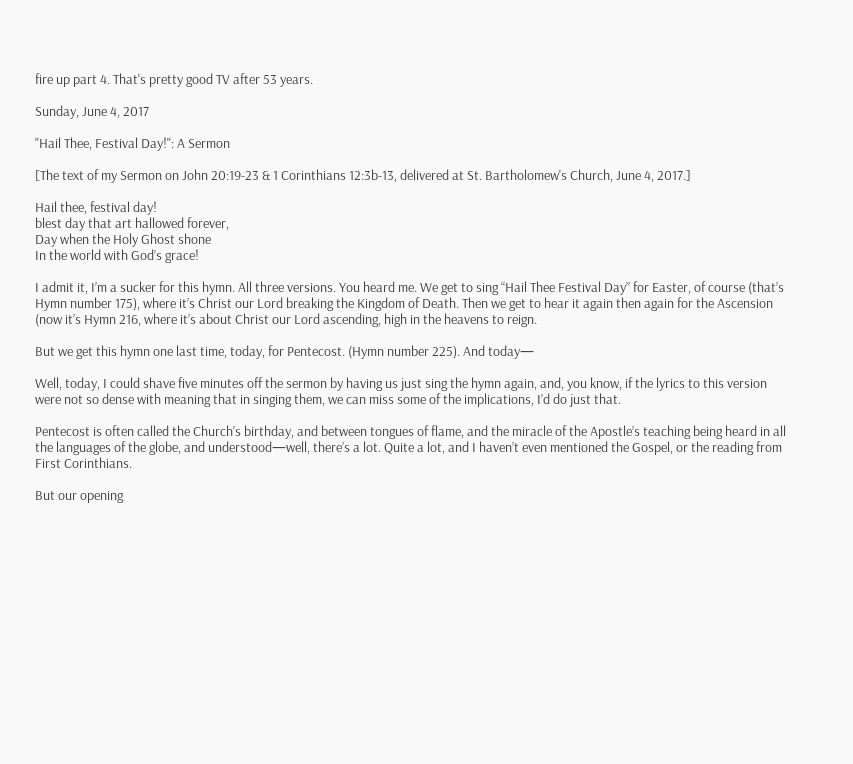fire up part 4. That's pretty good TV after 53 years.

Sunday, June 4, 2017

"Hail Thee, Festival Day!": A Sermon

[The text of my Sermon on John 20:19-23 & 1 Corinthians 12:3b-13, delivered at St. Bartholomew's Church, June 4, 2017.]

Hail thee, festival day!
blest day that art hallowed forever,
Day when the Holy Ghost shone
In the world with God’s grace!

I admit it, I’m a sucker for this hymn. All three versions. You heard me. We get to sing “Hail Thee Festival Day” for Easter, of course (that’s Hymn number 175), where it’s Christ our Lord breaking the Kingdom of Death. Then we get to hear it again then again for the Ascension (now it’s Hymn 216, where it’s about Christ our Lord ascending, high in the heavens to reign.

But we get this hymn one last time, today, for Pentecost. (Hymn number 225). And today—

Well, today, I could shave five minutes off the sermon by having us just sing the hymn again, and, you know, if the lyrics to this version were not so dense with meaning that in singing them, we can miss some of the implications, I’d do just that.

Pentecost is often called the Church’s birthday, and between tongues of flame, and the miracle of the Apostle’s teaching being heard in all the languages of the globe, and understood—well, there’s a lot. Quite a lot, and I haven’t even mentioned the Gospel, or the reading from First Corinthians.

But our opening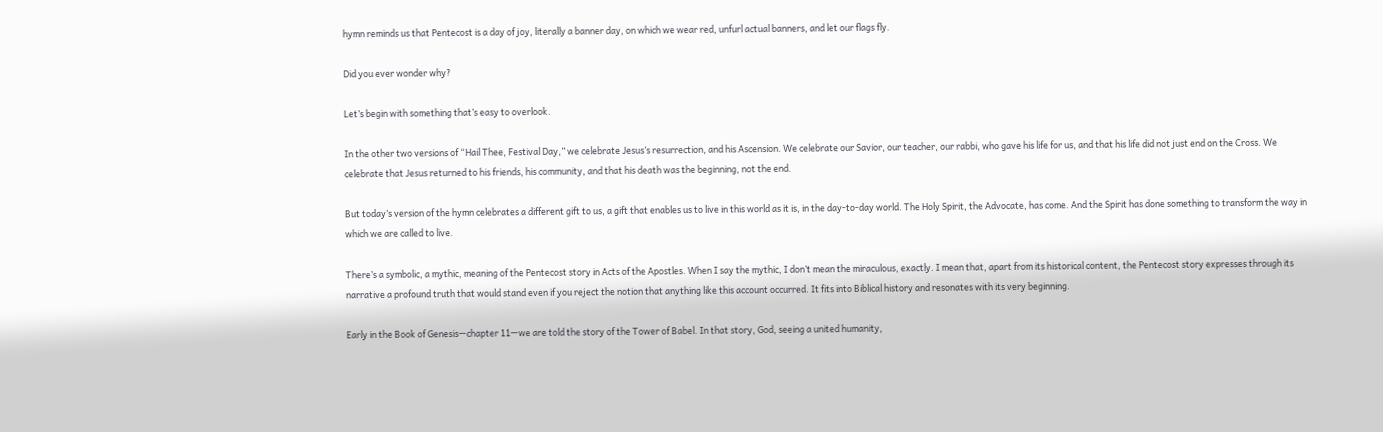hymn reminds us that Pentecost is a day of joy, literally a banner day, on which we wear red, unfurl actual banners, and let our flags fly.

Did you ever wonder why?

Let’s begin with something that’s easy to overlook.

In the other two versions of “Hail Thee, Festival Day,” we celebrate Jesus’s resurrection, and his Ascension. We celebrate our Savior, our teacher, our rabbi, who gave his life for us, and that his life did not just end on the Cross. We celebrate that Jesus returned to his friends, his community, and that his death was the beginning, not the end.

But today’s version of the hymn celebrates a different gift to us, a gift that enables us to live in this world as it is, in the day-to-day world. The Holy Spirit, the Advocate, has come. And the Spirit has done something to transform the way in which we are called to live.

There’s a symbolic, a mythic, meaning of the Pentecost story in Acts of the Apostles. When I say the mythic, I don’t mean the miraculous, exactly. I mean that, apart from its historical content, the Pentecost story expresses through its narrative a profound truth that would stand even if you reject the notion that anything like this account occurred. It fits into Biblical history and resonates with its very beginning.

Early in the Book of Genesis—chapter 11—we are told the story of the Tower of Babel. In that story, God, seeing a united humanity,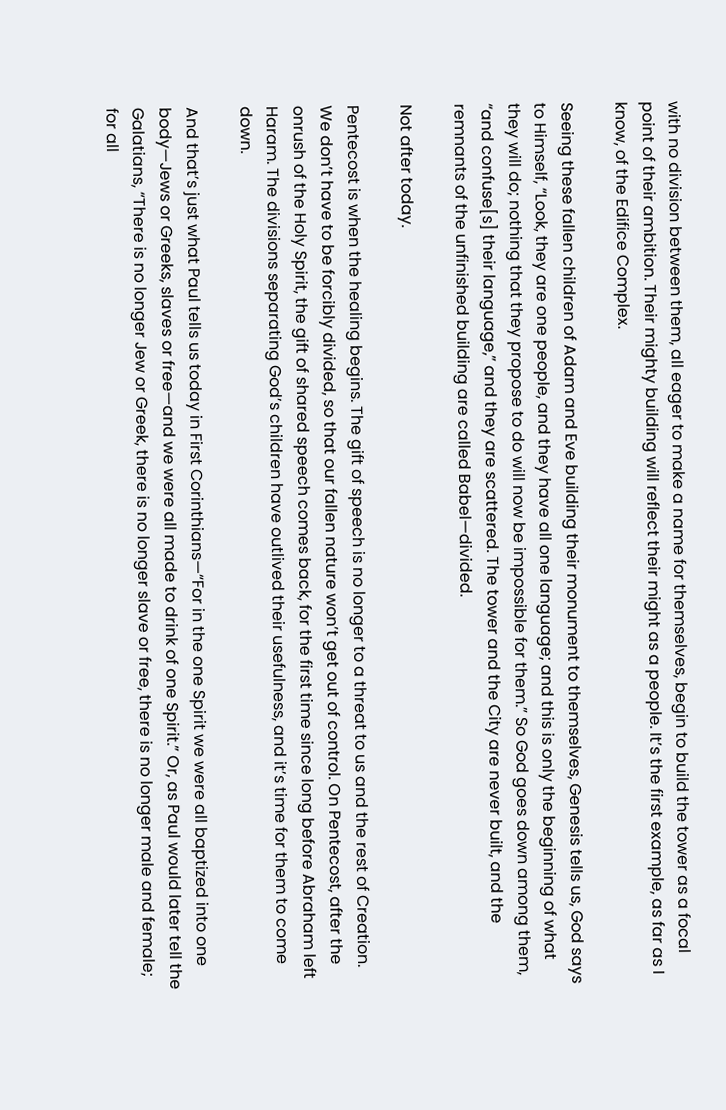with no division between them, all eager to make a name for themselves, begin to build the tower as a focal point of their ambition. Their mighty building will reflect their might as a people. It’s the first example, as far as I know, of the Edifice Complex.

Seeing these fallen children of Adam and Eve building their monument to themselves, Genesis tells us, God says to Himself, “Look, they are one people, and they have all one language; and this is only the beginning of what they will do; nothing that they propose to do will now be impossible for them.” So God goes down among them, “and confuse[s] their language,” and they are scattered. The tower and the City are never built, and the remnants of the unfinished building are called Babel—divided.

Not after today.

Pentecost is when the healing begins. The gift of speech is no longer to a threat to us and the rest of Creation. We don’t have to be forcibly divided, so that our fallen nature won’t get out of control. On Pentecost, after the onrush of the Holy Spirit, the gift of shared speech comes back, for the first time since long before Abraham left Haram. The divisions separating God’s children have outlived their usefulness, and it’s time for them to come down.

And that’s just what Paul tells us today in First Corinthians—“For in the one Spirit we were all baptized into one body—Jews or Greeks, slaves or free—and we were all made to drink of one Spirit.” Or, as Paul would later tell the Galatians, “There is no longer Jew or Greek, there is no longer slave or free, there is no longer male and female; for all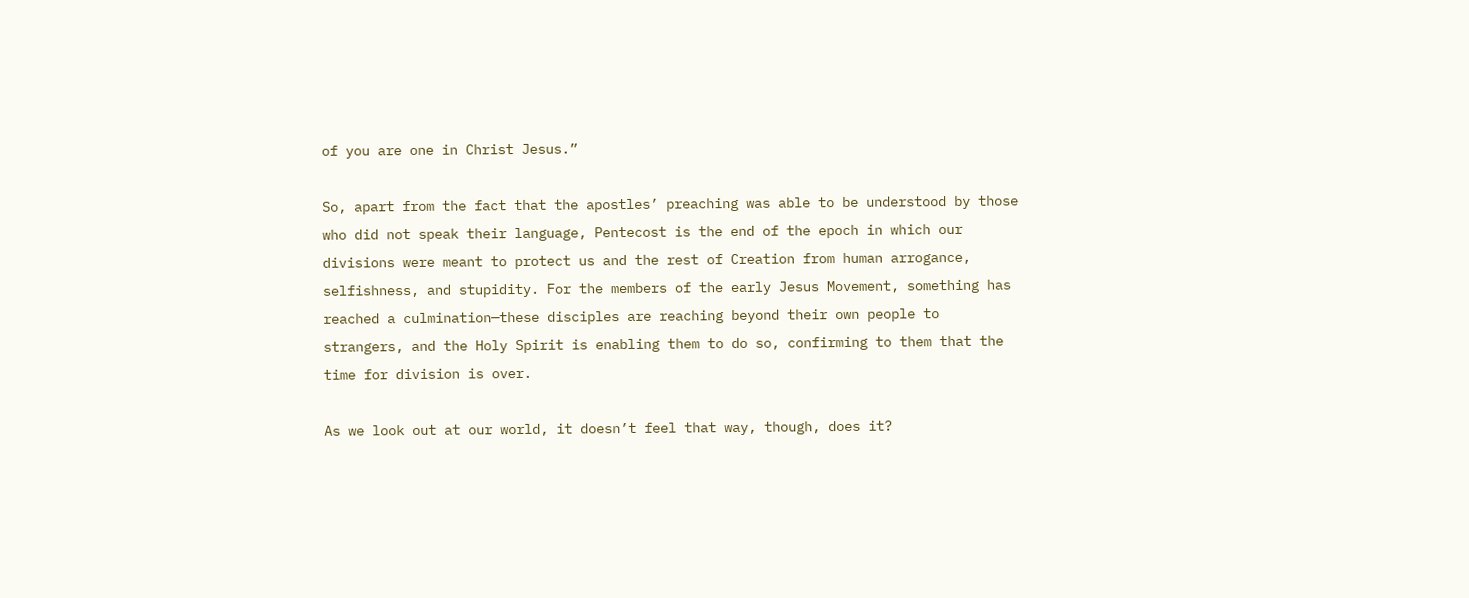of you are one in Christ Jesus.”

So, apart from the fact that the apostles’ preaching was able to be understood by those who did not speak their language, Pentecost is the end of the epoch in which our divisions were meant to protect us and the rest of Creation from human arrogance, selfishness, and stupidity. For the members of the early Jesus Movement, something has reached a culmination—these disciples are reaching beyond their own people to strangers, and the Holy Spirit is enabling them to do so, confirming to them that the time for division is over.

As we look out at our world, it doesn’t feel that way, though, does it?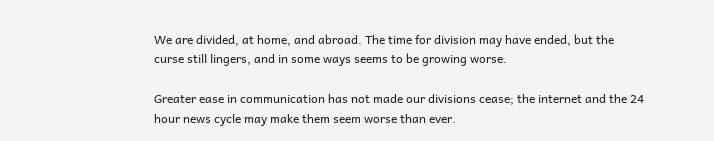We are divided, at home, and abroad. The time for division may have ended, but the curse still lingers, and in some ways seems to be growing worse.

Greater ease in communication has not made our divisions cease; the internet and the 24 hour news cycle may make them seem worse than ever.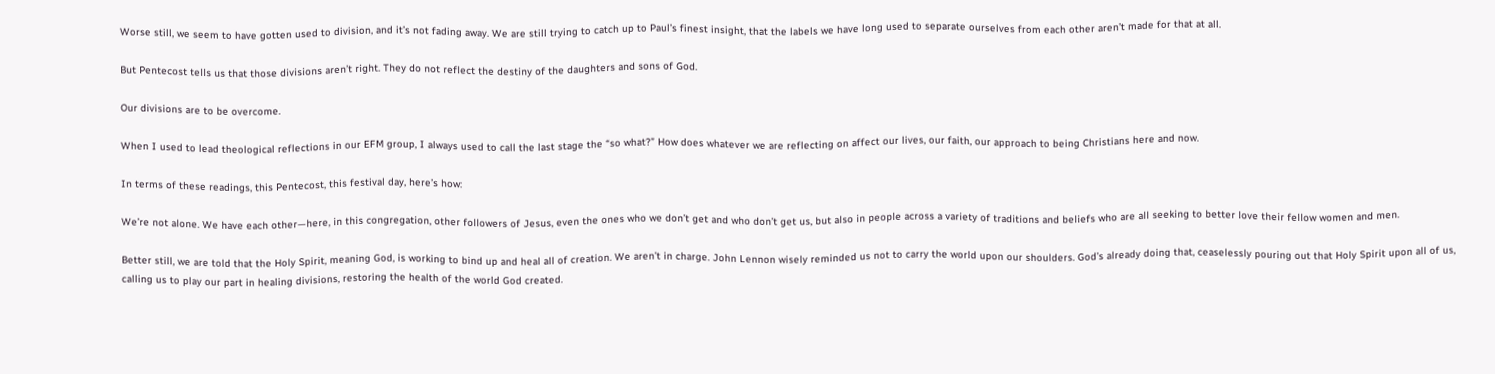Worse still, we seem to have gotten used to division, and it’s not fading away. We are still trying to catch up to Paul’s finest insight, that the labels we have long used to separate ourselves from each other aren’t made for that at all.

But Pentecost tells us that those divisions aren’t right. They do not reflect the destiny of the daughters and sons of God.

Our divisions are to be overcome.

When I used to lead theological reflections in our EFM group, I always used to call the last stage the “so what?” How does whatever we are reflecting on affect our lives, our faith, our approach to being Christians here and now.

In terms of these readings, this Pentecost, this festival day, here’s how:

We’re not alone. We have each other—here, in this congregation, other followers of Jesus, even the ones who we don’t get and who don’t get us, but also in people across a variety of traditions and beliefs who are all seeking to better love their fellow women and men.

Better still, we are told that the Holy Spirit, meaning God, is working to bind up and heal all of creation. We aren’t in charge. John Lennon wisely reminded us not to carry the world upon our shoulders. God’s already doing that, ceaselessly pouring out that Holy Spirit upon all of us, calling us to play our part in healing divisions, restoring the health of the world God created.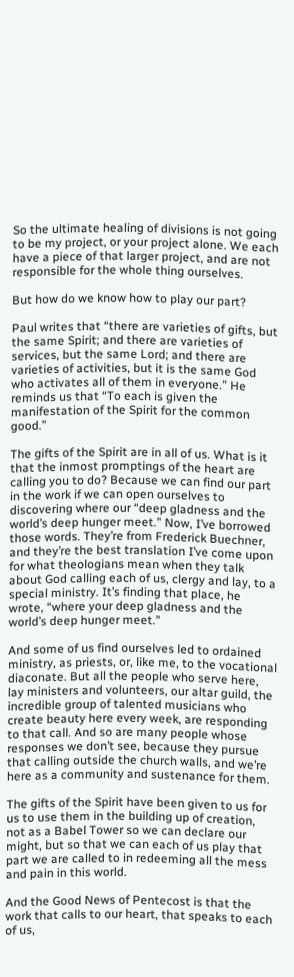So the ultimate healing of divisions is not going to be my project, or your project alone. We each have a piece of that larger project, and are not responsible for the whole thing ourselves.

But how do we know how to play our part?

Paul writes that “there are varieties of gifts, but the same Spirit; and there are varieties of services, but the same Lord; and there are varieties of activities, but it is the same God who activates all of them in everyone.” He reminds us that “To each is given the manifestation of the Spirit for the common good.”

The gifts of the Spirit are in all of us. What is it that the inmost promptings of the heart are calling you to do? Because we can find our part in the work if we can open ourselves to discovering where our “deep gladness and the world’s deep hunger meet.” Now, I’ve borrowed those words. They’re from Frederick Buechner, and they’re the best translation I’ve come upon for what theologians mean when they talk about God calling each of us, clergy and lay, to a special ministry. It’s finding that place, he wrote, “where your deep gladness and the world’s deep hunger meet.”

And some of us find ourselves led to ordained ministry, as priests, or, like me, to the vocational diaconate. But all the people who serve here, lay ministers and volunteers, our altar guild, the incredible group of talented musicians who create beauty here every week, are responding to that call. And so are many people whose responses we don’t see, because they pursue that calling outside the church walls, and we’re here as a community and sustenance for them.

The gifts of the Spirit have been given to us for us to use them in the building up of creation, not as a Babel Tower so we can declare our might, but so that we can each of us play that part we are called to in redeeming all the mess and pain in this world.

And the Good News of Pentecost is that the work that calls to our heart, that speaks to each of us,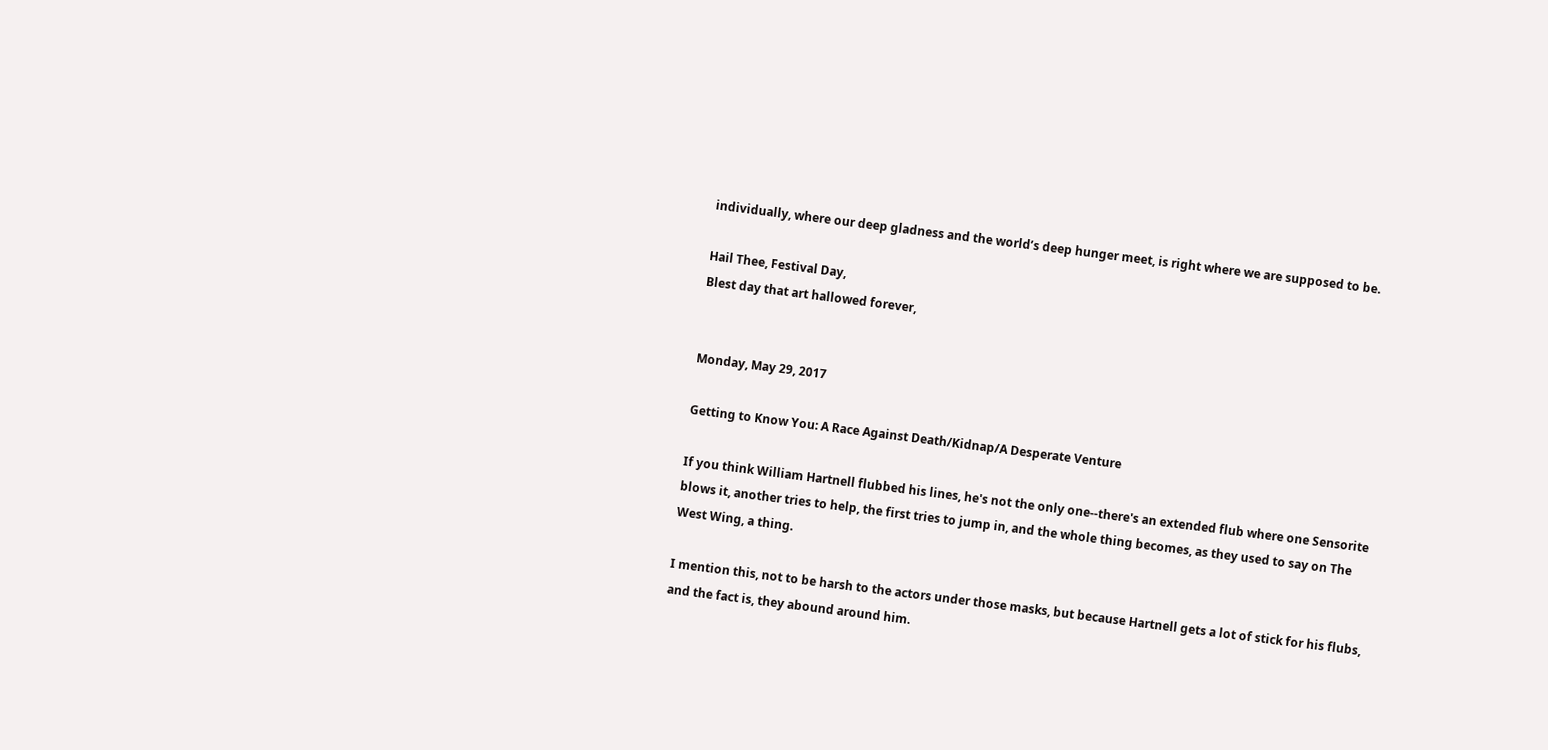individually, where our deep gladness and the world’s deep hunger meet, is right where we are supposed to be.

Hail Thee, Festival Day,
Blest day that art hallowed forever,


Monday, May 29, 2017

Getting to Know You: A Race Against Death/Kidnap/A Desperate Venture

If you think William Hartnell flubbed his lines, he's not the only one--there's an extended flub where one Sensorite blows it, another tries to help, the first tries to jump in, and the whole thing becomes, as they used to say on The West Wing, a thing.

I mention this, not to be harsh to the actors under those masks, but because Hartnell gets a lot of stick for his flubs, and the fact is, they abound around him.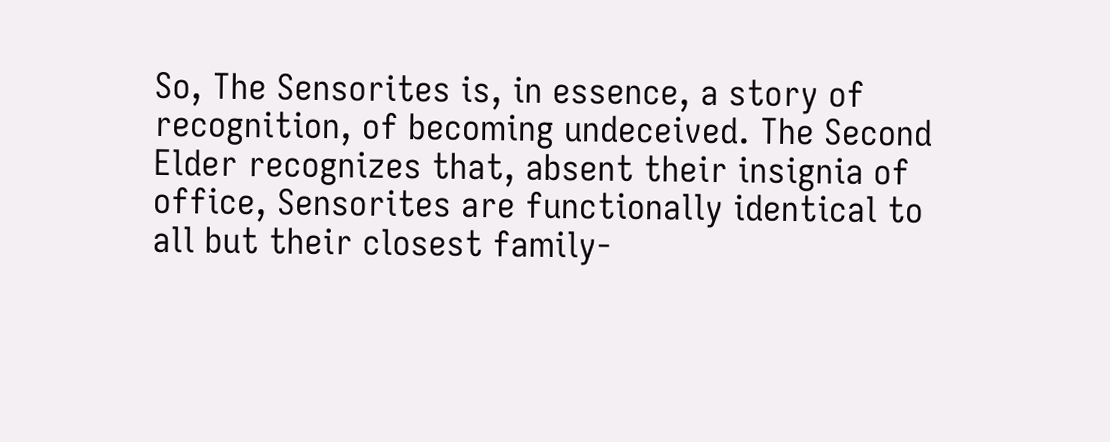So, The Sensorites is, in essence, a story of recognition, of becoming undeceived. The Second Elder recognizes that, absent their insignia of office, Sensorites are functionally identical to all but their closest family-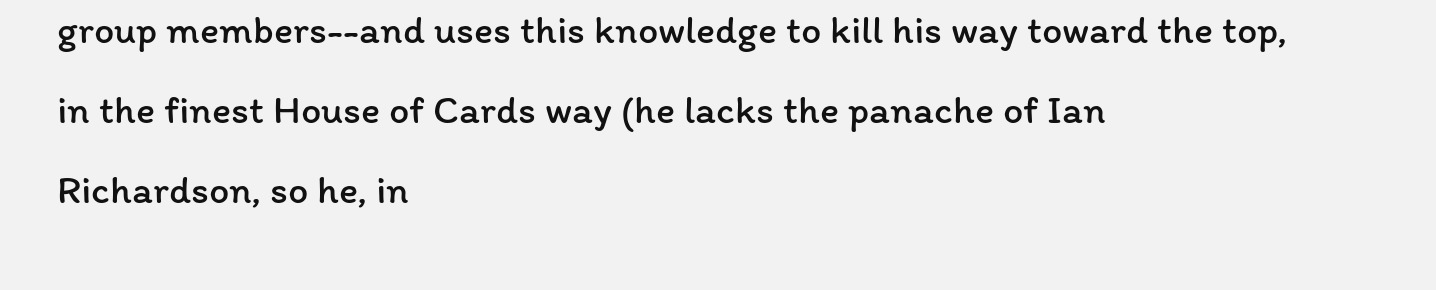group members--and uses this knowledge to kill his way toward the top, in the finest House of Cards way (he lacks the panache of Ian Richardson, so he, in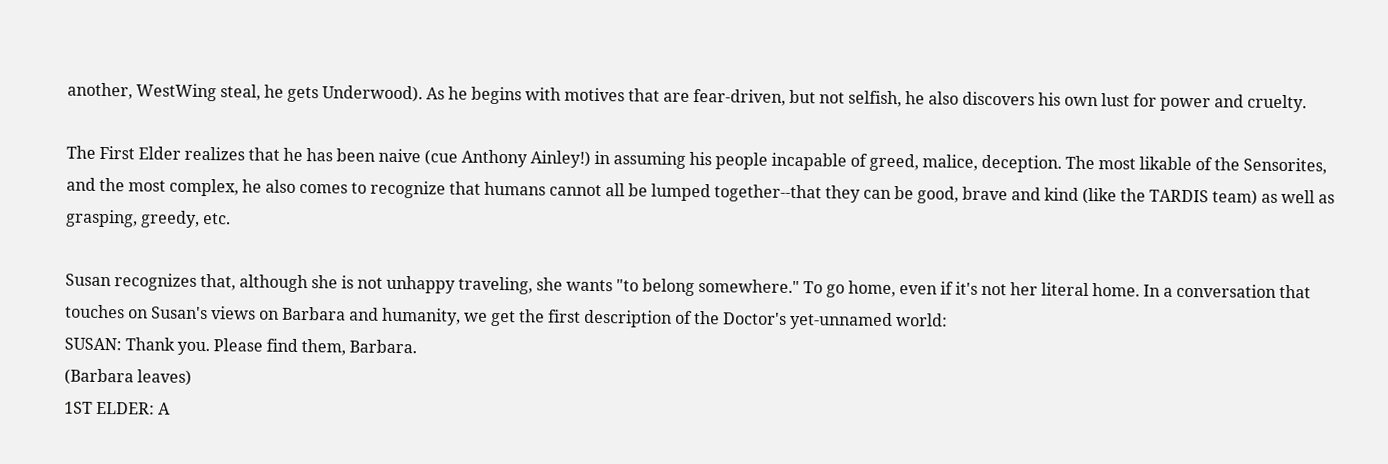another, WestWing steal, he gets Underwood). As he begins with motives that are fear-driven, but not selfish, he also discovers his own lust for power and cruelty.

The First Elder realizes that he has been naive (cue Anthony Ainley!) in assuming his people incapable of greed, malice, deception. The most likable of the Sensorites, and the most complex, he also comes to recognize that humans cannot all be lumped together--that they can be good, brave and kind (like the TARDIS team) as well as grasping, greedy, etc.

Susan recognizes that, although she is not unhappy traveling, she wants "to belong somewhere." To go home, even if it's not her literal home. In a conversation that touches on Susan's views on Barbara and humanity, we get the first description of the Doctor's yet-unnamed world:
SUSAN: Thank you. Please find them, Barbara.
(Barbara leaves)
1ST ELDER: A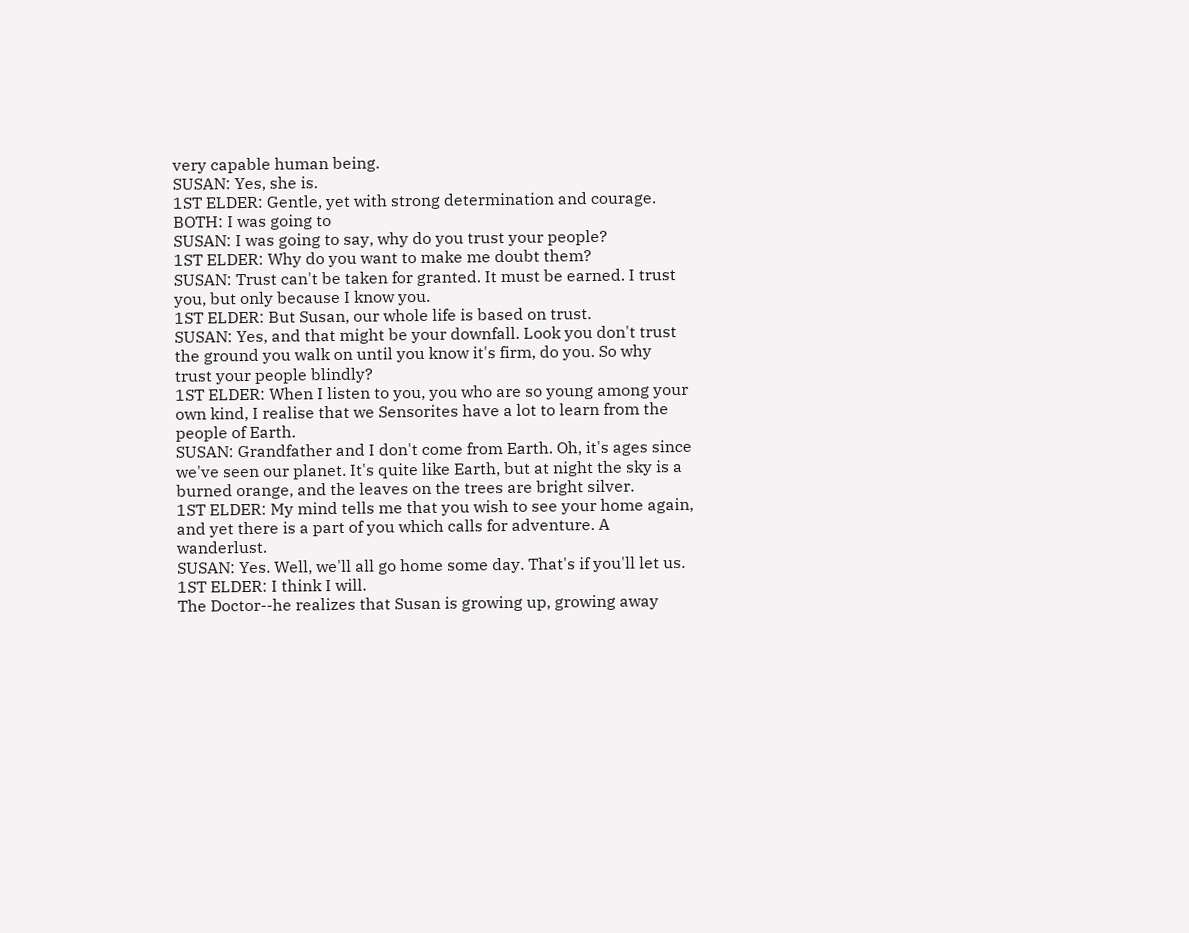very capable human being.
SUSAN: Yes, she is.
1ST ELDER: Gentle, yet with strong determination and courage.
BOTH: I was going to
SUSAN: I was going to say, why do you trust your people?
1ST ELDER: Why do you want to make me doubt them?
SUSAN: Trust can't be taken for granted. It must be earned. I trust you, but only because I know you.
1ST ELDER: But Susan, our whole life is based on trust.
SUSAN: Yes, and that might be your downfall. Look you don't trust the ground you walk on until you know it's firm, do you. So why trust your people blindly?
1ST ELDER: When I listen to you, you who are so young among your own kind, I realise that we Sensorites have a lot to learn from the people of Earth.
SUSAN: Grandfather and I don't come from Earth. Oh, it's ages since we've seen our planet. It's quite like Earth, but at night the sky is a burned orange, and the leaves on the trees are bright silver.
1ST ELDER: My mind tells me that you wish to see your home again, and yet there is a part of you which calls for adventure. A wanderlust.
SUSAN: Yes. Well, we'll all go home some day. That's if you'll let us.
1ST ELDER: I think I will.
The Doctor--he realizes that Susan is growing up, growing away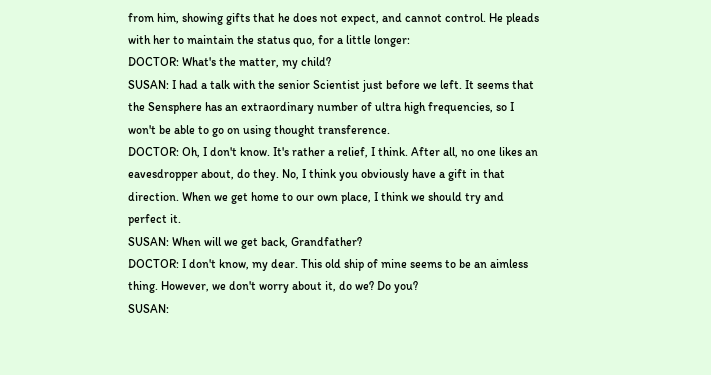from him, showing gifts that he does not expect, and cannot control. He pleads with her to maintain the status quo, for a little longer:
DOCTOR: What's the matter, my child?
SUSAN: I had a talk with the senior Scientist just before we left. It seems that the Sensphere has an extraordinary number of ultra high frequencies, so I won't be able to go on using thought transference.
DOCTOR: Oh, I don't know. It's rather a relief, I think. After all, no one likes an eavesdropper about, do they. No, I think you obviously have a gift in that direction. When we get home to our own place, I think we should try and perfect it.
SUSAN: When will we get back, Grandfather?
DOCTOR: I don't know, my dear. This old ship of mine seems to be an aimless thing. However, we don't worry about it, do we? Do you?
SUSAN: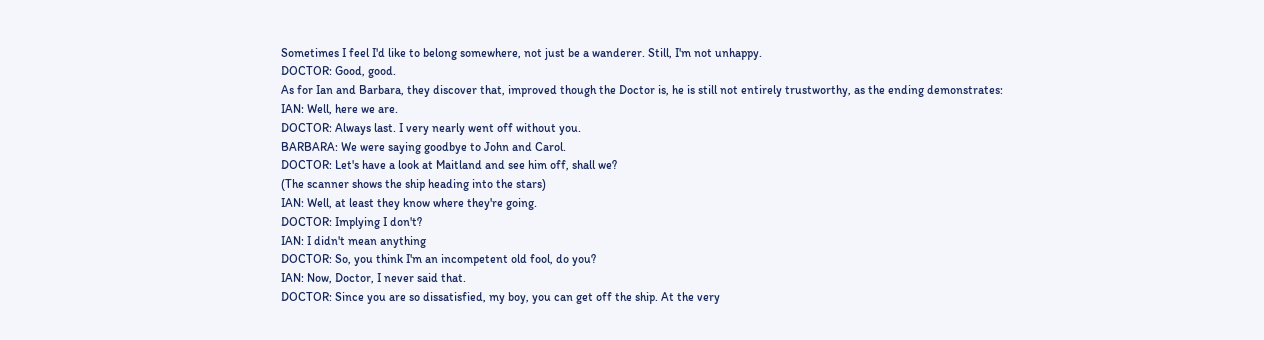Sometimes I feel I'd like to belong somewhere, not just be a wanderer. Still, I'm not unhappy.
DOCTOR: Good, good.
As for Ian and Barbara, they discover that, improved though the Doctor is, he is still not entirely trustworthy, as the ending demonstrates:
IAN: Well, here we are.
DOCTOR: Always last. I very nearly went off without you.
BARBARA: We were saying goodbye to John and Carol.
DOCTOR: Let's have a look at Maitland and see him off, shall we?
(The scanner shows the ship heading into the stars)
IAN: Well, at least they know where they're going.
DOCTOR: Implying I don't?
IAN: I didn't mean anything
DOCTOR: So, you think I'm an incompetent old fool, do you?
IAN: Now, Doctor, I never said that.
DOCTOR: Since you are so dissatisfied, my boy, you can get off the ship. At the very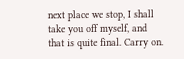next place we stop, I shall take you off myself, and that is quite final. Carry on.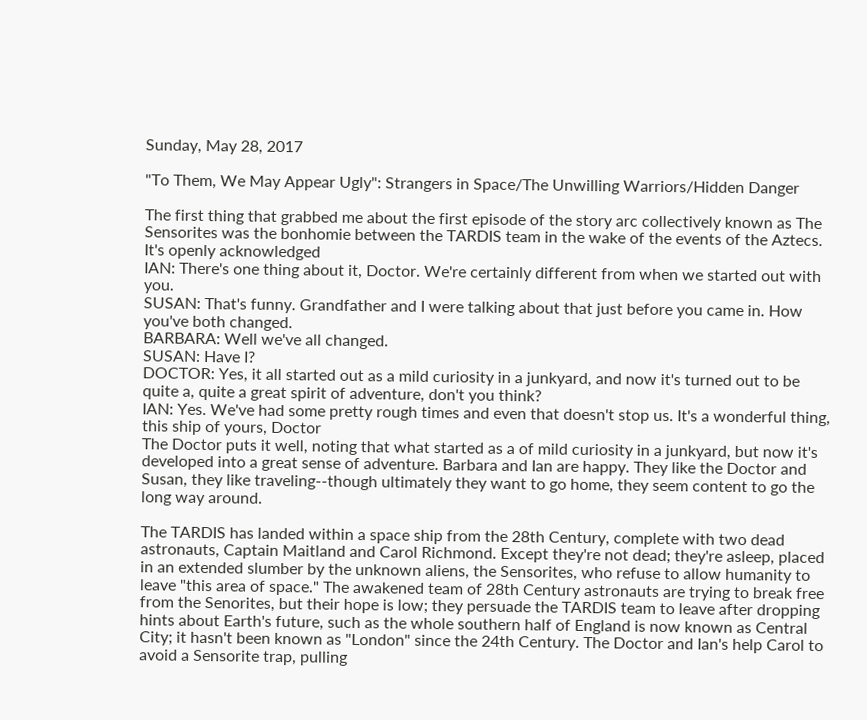Sunday, May 28, 2017

"To Them, We May Appear Ugly": Strangers in Space/The Unwilling Warriors/Hidden Danger

The first thing that grabbed me about the first episode of the story arc collectively known as The Sensorites was the bonhomie between the TARDIS team in the wake of the events of the Aztecs. It's openly acknowledged
IAN: There's one thing about it, Doctor. We're certainly different from when we started out with you.
SUSAN: That's funny. Grandfather and I were talking about that just before you came in. How you've both changed.
BARBARA: Well we've all changed.
SUSAN: Have I?
DOCTOR: Yes, it all started out as a mild curiosity in a junkyard, and now it's turned out to be quite a, quite a great spirit of adventure, don't you think?
IAN: Yes. We've had some pretty rough times and even that doesn't stop us. It's a wonderful thing, this ship of yours, Doctor
The Doctor puts it well, noting that what started as a of mild curiosity in a junkyard, but now it's developed into a great sense of adventure. Barbara and Ian are happy. They like the Doctor and Susan, they like traveling--though ultimately they want to go home, they seem content to go the long way around.

The TARDIS has landed within a space ship from the 28th Century, complete with two dead astronauts, Captain Maitland and Carol Richmond. Except they're not dead; they're asleep, placed in an extended slumber by the unknown aliens, the Sensorites, who refuse to allow humanity to leave "this area of space." The awakened team of 28th Century astronauts are trying to break free from the Senorites, but their hope is low; they persuade the TARDIS team to leave after dropping hints about Earth's future, such as the whole southern half of England is now known as Central City; it hasn't been known as "London" since the 24th Century. The Doctor and Ian's help Carol to avoid a Sensorite trap, pulling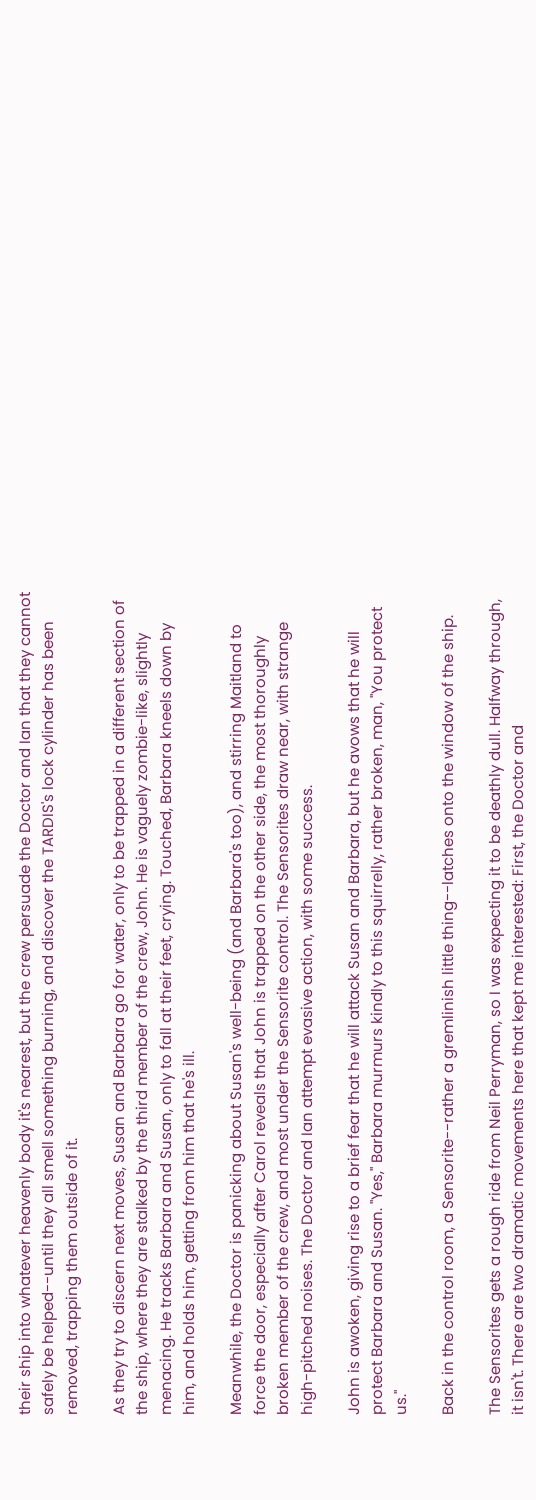their ship into whatever heavenly body it's nearest, but the crew persuade the Doctor and Ian that they cannot safely be helped--until they all smell something burning, and discover the TARDIS's lock cylinder has been removed, trapping them outside of it.

As they try to discern next moves, Susan and Barbara go for water, only to be trapped in a different section of the ship, where they are stalked by the third member of the crew, John. He is vaguely zombie-like, slightly menacing. He tracks Barbara and Susan, only to fall at their feet, crying. Touched, Barbara kneels down by him, and holds him, getting from him that he's ill.

Meanwhile, the Doctor is panicking about Susan's well-being (and Barbara's too), and stirring Maitland to force the door, especially after Carol reveals that John is trapped on the other side, the most thoroughly broken member of the crew, and most under the Sensorite control. The Sensorites draw near, with strange high-pitched noises. The Doctor and Ian attempt evasive action, with some success.

John is awoken, giving rise to a brief fear that he will attack Susan and Barbara, but he avows that he will protect Barbara and Susan. "Yes," Barbara murmurs kindly to this squirrelly, rather broken, man, "You protect us."

Back in the control room, a Sensorite--rather a gremlinish little thing--latches onto the window of the ship.

The Sensorites gets a rough ride from Neil Perryman, so I was expecting it to be deathly dull. Halfway through, it isn't. There are two dramatic movements here that kept me interested: First, the Doctor and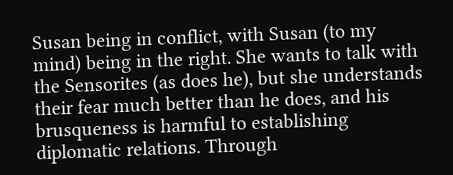Susan being in conflict, with Susan (to my mind) being in the right. She wants to talk with the Sensorites (as does he), but she understands their fear much better than he does, and his brusqueness is harmful to establishing diplomatic relations. Through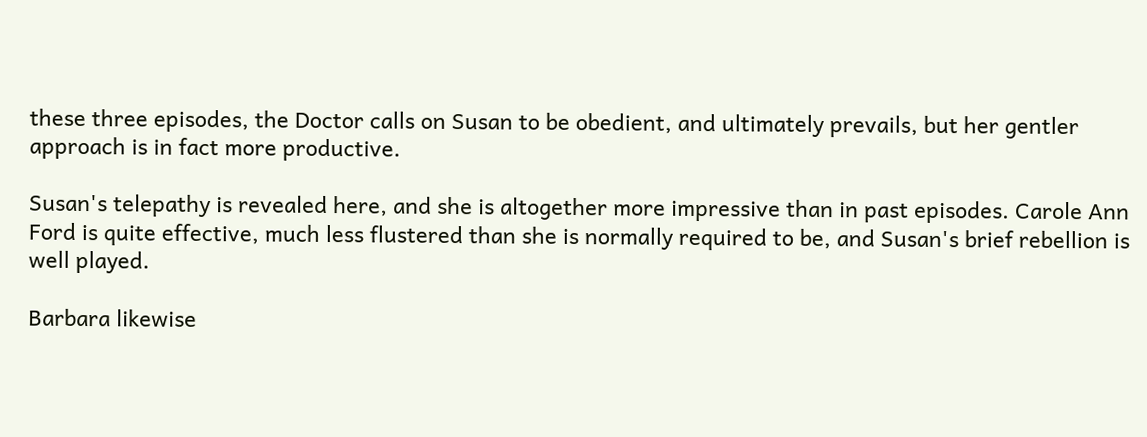these three episodes, the Doctor calls on Susan to be obedient, and ultimately prevails, but her gentler approach is in fact more productive.

Susan's telepathy is revealed here, and she is altogether more impressive than in past episodes. Carole Ann Ford is quite effective, much less flustered than she is normally required to be, and Susan's brief rebellion is well played.

Barbara likewise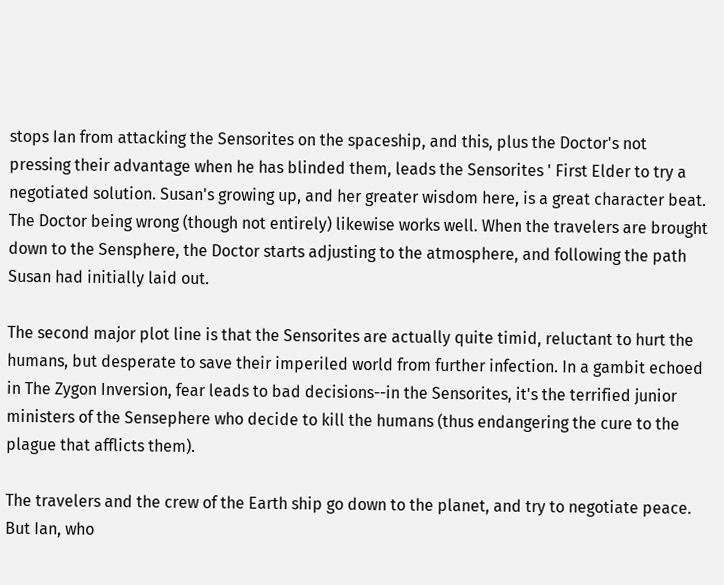stops Ian from attacking the Sensorites on the spaceship, and this, plus the Doctor's not pressing their advantage when he has blinded them, leads the Sensorites ' First Elder to try a negotiated solution. Susan's growing up, and her greater wisdom here, is a great character beat. The Doctor being wrong (though not entirely) likewise works well. When the travelers are brought down to the Sensphere, the Doctor starts adjusting to the atmosphere, and following the path Susan had initially laid out.

The second major plot line is that the Sensorites are actually quite timid, reluctant to hurt the humans, but desperate to save their imperiled world from further infection. In a gambit echoed in The Zygon Inversion, fear leads to bad decisions--in the Sensorites, it's the terrified junior ministers of the Sensephere who decide to kill the humans (thus endangering the cure to the plague that afflicts them).

The travelers and the crew of the Earth ship go down to the planet, and try to negotiate peace. But Ian, who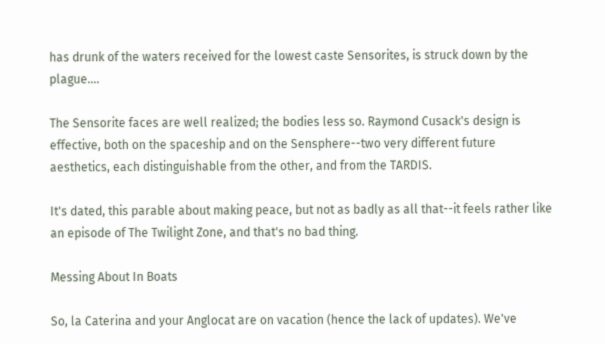has drunk of the waters received for the lowest caste Sensorites, is struck down by the plague....

The Sensorite faces are well realized; the bodies less so. Raymond Cusack's design is effective, both on the spaceship and on the Sensphere--two very different future aesthetics, each distinguishable from the other, and from the TARDIS.

It's dated, this parable about making peace, but not as badly as all that--it feels rather like an episode of The Twilight Zone, and that's no bad thing.

Messing About In Boats

So, la Caterina and your Anglocat are on vacation (hence the lack of updates). We've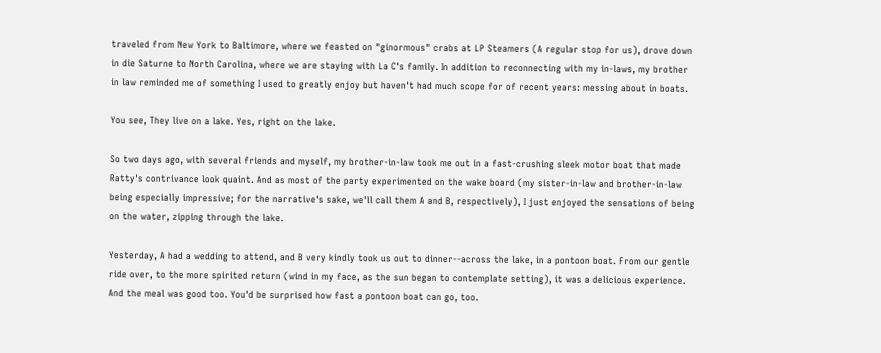traveled from New York to Baltimore, where we feasted on "ginormous" crabs at LP Steamers (A regular stop for us), drove down in die Saturne to North Carolina, where we are staying with La C's family. In addition to reconnecting with my in-laws, my brother in law reminded me of something I used to greatly enjoy but haven't had much scope for of recent years: messing about in boats.

You see, They live on a lake. Yes, right on the lake.

So two days ago, with several friends and myself, my brother-in-law took me out in a fast-crushing sleek motor boat that made Ratty's contrivance look quaint. And as most of the party experimented on the wake board (my sister-in-law and brother-in-law being especially impressive; for the narrative's sake, we'll call them A and B, respectively), I just enjoyed the sensations of being on the water, zipping through the lake.

Yesterday, A had a wedding to attend, and B very kindly took us out to dinner--across the lake, in a pontoon boat. From our gentle ride over, to the more spirited return (wind in my face, as the sun began to contemplate setting), it was a delicious experience. And the meal was good too. You'd be surprised how fast a pontoon boat can go, too.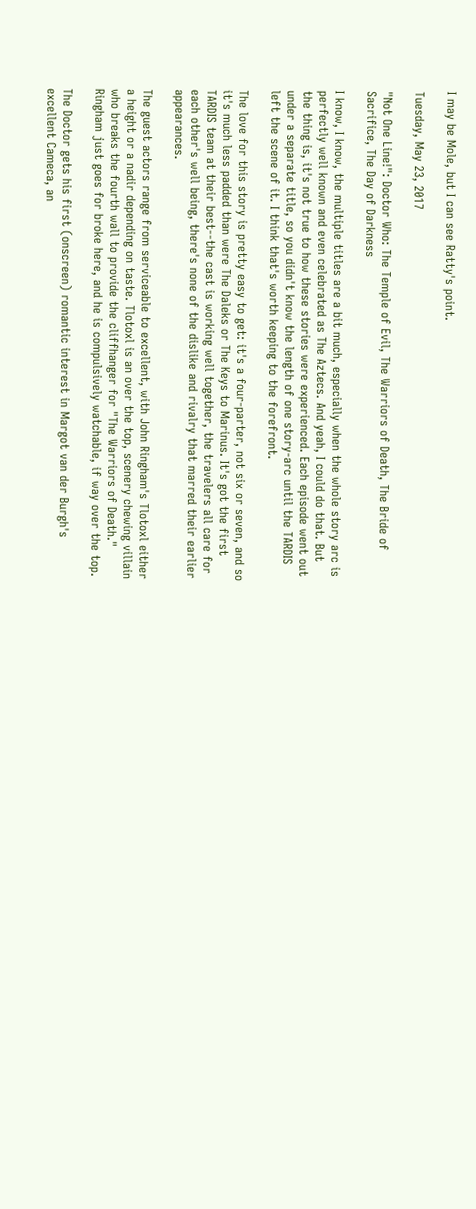I may be Mole, but I can see Ratty's point.

Tuesday, May 23, 2017

"Not One Line!": Doctor Who: The Temple of Evil, The Warriors of Death, The Bride of Sacrifice, The Day of Darkness

I know, I know, the multiple titles are a bit much, especially when the whole story arc is perfectly well known and even celebrated as The Aztecs. And yeah, I could do that. But the thing is, it's not true to how these stories were experienced. Each episode went out under a separate title, so you didn't know the length of one story-arc until the TARDIS left the scene of it. I think that's worth keeping to the forefront.

The love for this story is pretty easy to get: it's a four-parter, not six or seven, and so it's much less padded than were The Daleks or The Keys to Marinus. It's got the first TARDIS team at their best--the cast is working well together, the travelers all care for each other's well being, there's none of the dislike and rivalry that marred their earlier appearances.

The guest actors range from serviceable to excellent, with John Ringham's Tlotoxl either a height or a nadir depending on taste. Tlotoxl is an over the top, scenery chewing villain who breaks the fourth wall to provide the cliffhanger for "The Warriors of Death." Ringham just goes for broke here, and he is compulsively watchable, if way over the top.

The Doctor gets his first (onscreen) romantic interest in Margot van der Burgh's excellent Cameca, an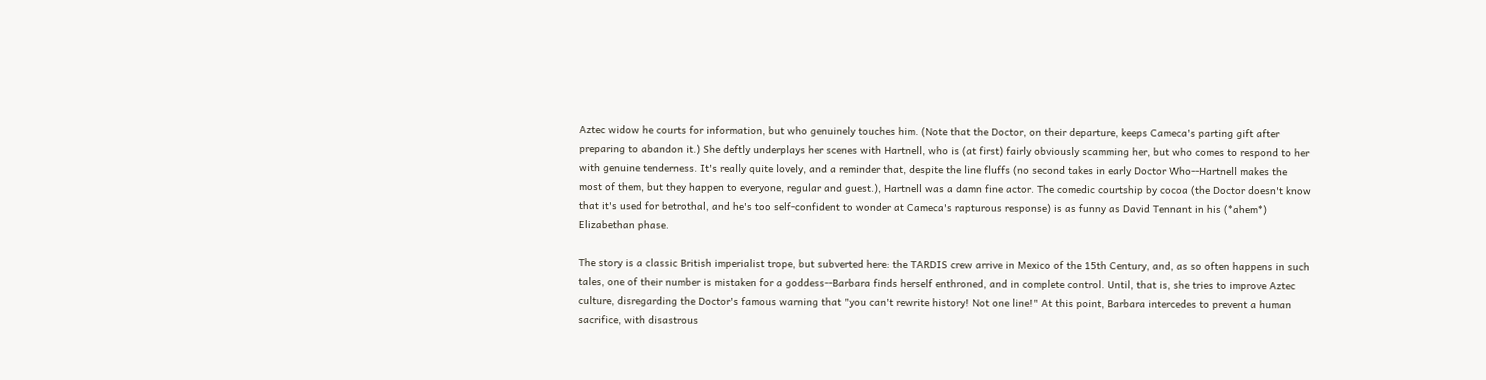Aztec widow he courts for information, but who genuinely touches him. (Note that the Doctor, on their departure, keeps Cameca's parting gift after preparing to abandon it.) She deftly underplays her scenes with Hartnell, who is (at first) fairly obviously scamming her, but who comes to respond to her with genuine tenderness. It's really quite lovely, and a reminder that, despite the line fluffs (no second takes in early Doctor Who--Hartnell makes the most of them, but they happen to everyone, regular and guest.), Hartnell was a damn fine actor. The comedic courtship by cocoa (the Doctor doesn't know that it's used for betrothal, and he's too self-confident to wonder at Cameca's rapturous response) is as funny as David Tennant in his (*ahem*) Elizabethan phase.

The story is a classic British imperialist trope, but subverted here: the TARDIS crew arrive in Mexico of the 15th Century, and, as so often happens in such tales, one of their number is mistaken for a goddess--Barbara finds herself enthroned, and in complete control. Until, that is, she tries to improve Aztec culture, disregarding the Doctor's famous warning that "you can't rewrite history! Not one line!" At this point, Barbara intercedes to prevent a human sacrifice, with disastrous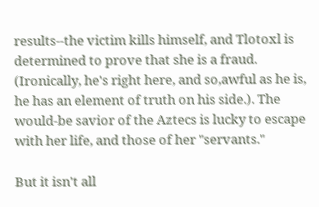results--the victim kills himself, and Tlotoxl is determined to prove that she is a fraud. (Ironically, he's right here, and so,awful as he is, he has an element of truth on his side.). The would-be savior of the Aztecs is lucky to escape with her life, and those of her "servants."

But it isn't all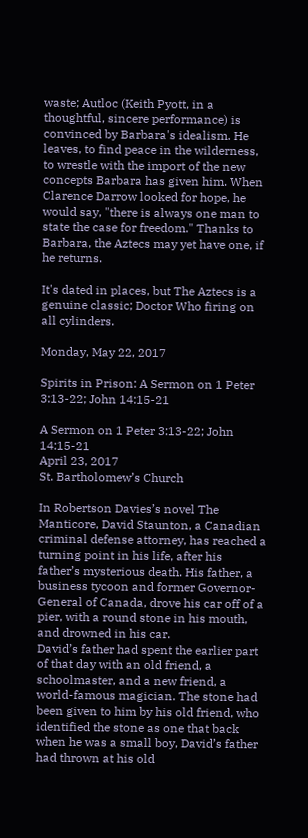waste; Autloc (Keith Pyott, in a thoughtful, sincere performance) is convinced by Barbara's idealism. He leaves, to find peace in the wilderness, to wrestle with the import of the new concepts Barbara has given him. When Clarence Darrow looked for hope, he would say, "there is always one man to state the case for freedom." Thanks to Barbara, the Aztecs may yet have one, if he returns.

It's dated in places, but The Aztecs is a genuine classic; Doctor Who firing on all cylinders.

Monday, May 22, 2017

Spirits in Prison: A Sermon on 1 Peter 3:13-22; John 14:15-21

A Sermon on 1 Peter 3:13-22; John 14:15-21
April 23, 2017
St. Bartholomew’s Church

In Robertson Davies’s novel The Manticore, David Staunton, a Canadian criminal defense attorney, has reached a turning point in his life, after his father’s mysterious death. His father, a business tycoon and former Governor-General of Canada, drove his car off of a pier, with a round stone in his mouth, and drowned in his car.
David’s father had spent the earlier part of that day with an old friend, a schoolmaster, and a new friend, a world-famous magician. The stone had been given to him by his old friend, who identified the stone as one that back when he was a small boy, David’s father had thrown at his old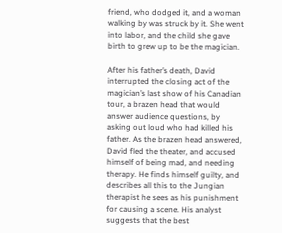friend, who dodged it, and a woman walking by was struck by it. She went into labor, and the child she gave birth to grew up to be the magician.

After his father’s death, David interrupted the closing act of the magician’s last show of his Canadian tour, a brazen head that would answer audience questions, by asking out loud who had killed his father. As the brazen head answered, David fled the theater, and accused himself of being mad, and needing therapy. He finds himself guilty, and describes all this to the Jungian therapist he sees as his punishment for causing a scene. His analyst suggests that the best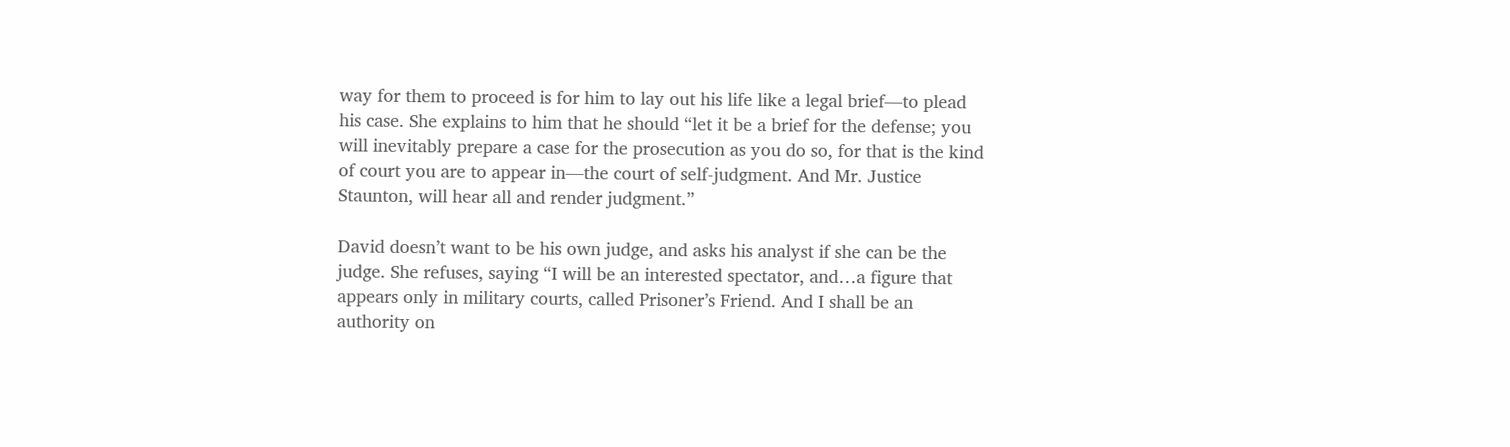way for them to proceed is for him to lay out his life like a legal brief—to plead his case. She explains to him that he should “let it be a brief for the defense; you will inevitably prepare a case for the prosecution as you do so, for that is the kind of court you are to appear in—the court of self-judgment. And Mr. Justice Staunton, will hear all and render judgment.”

David doesn’t want to be his own judge, and asks his analyst if she can be the judge. She refuses, saying “I will be an interested spectator, and…a figure that appears only in military courts, called Prisoner’s Friend. And I shall be an authority on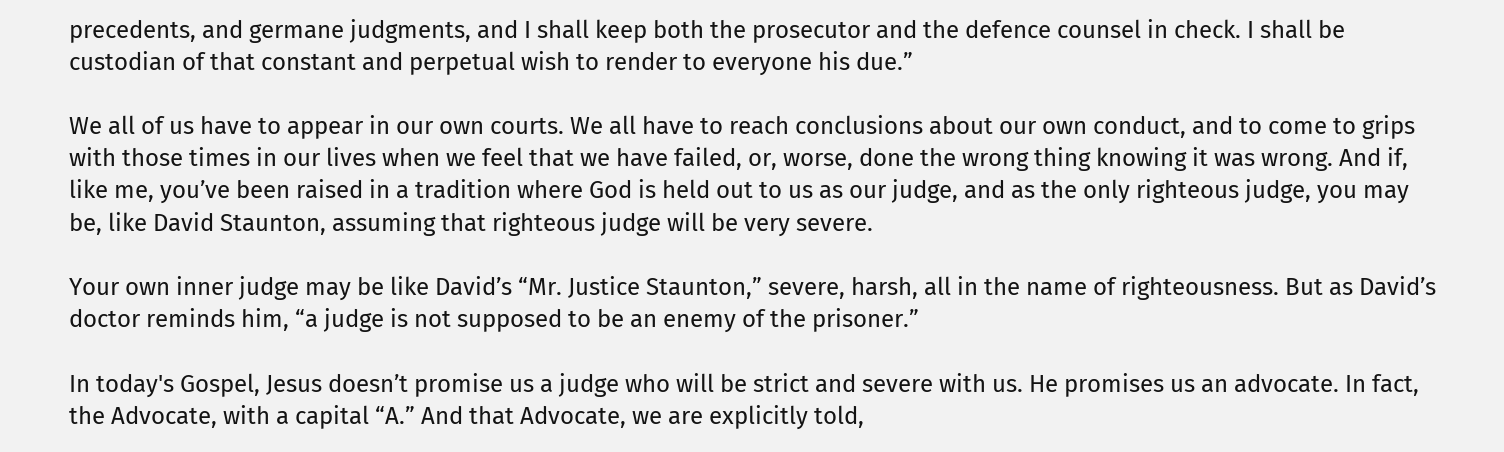precedents, and germane judgments, and I shall keep both the prosecutor and the defence counsel in check. I shall be custodian of that constant and perpetual wish to render to everyone his due.”

We all of us have to appear in our own courts. We all have to reach conclusions about our own conduct, and to come to grips with those times in our lives when we feel that we have failed, or, worse, done the wrong thing knowing it was wrong. And if, like me, you’ve been raised in a tradition where God is held out to us as our judge, and as the only righteous judge, you may be, like David Staunton, assuming that righteous judge will be very severe.

Your own inner judge may be like David’s “Mr. Justice Staunton,” severe, harsh, all in the name of righteousness. But as David’s doctor reminds him, “a judge is not supposed to be an enemy of the prisoner.”

In today's Gospel, Jesus doesn’t promise us a judge who will be strict and severe with us. He promises us an advocate. In fact, the Advocate, with a capital “A.” And that Advocate, we are explicitly told,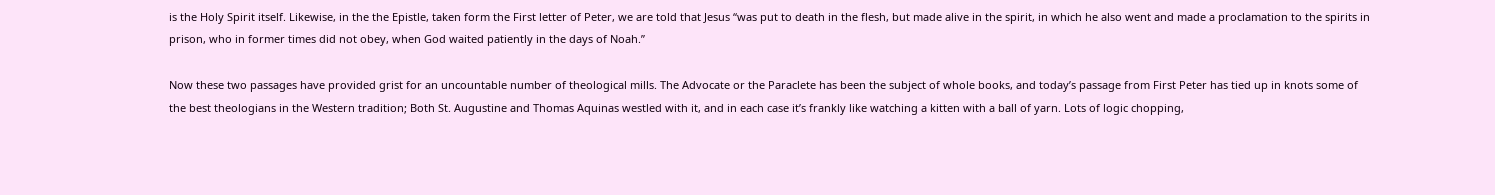is the Holy Spirit itself. Likewise, in the the Epistle, taken form the First letter of Peter, we are told that Jesus “was put to death in the flesh, but made alive in the spirit, in which he also went and made a proclamation to the spirits in prison, who in former times did not obey, when God waited patiently in the days of Noah.”

Now these two passages have provided grist for an uncountable number of theological mills. The Advocate or the Paraclete has been the subject of whole books, and today’s passage from First Peter has tied up in knots some of the best theologians in the Western tradition; Both St. Augustine and Thomas Aquinas westled with it, and in each case it’s frankly like watching a kitten with a ball of yarn. Lots of logic chopping,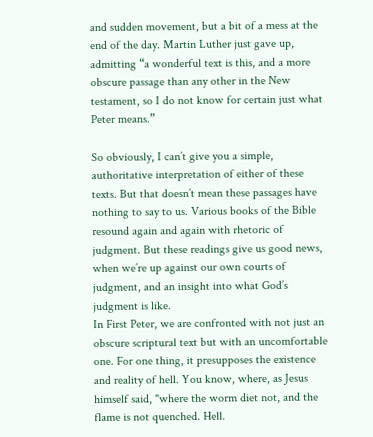and sudden movement, but a bit of a mess at the end of the day. Martin Luther just gave up, admitting “a wonderful text is this, and a more obscure passage than any other in the New testament, so I do not know for certain just what Peter means.”

So obviously, I can’t give you a simple, authoritative interpretation of either of these texts. But that doesn’t mean these passages have nothing to say to us. Various books of the Bible resound again and again with rhetoric of judgment. But these readings give us good news, when we’re up against our own courts of judgment, and an insight into what God’s judgment is like.
In First Peter, we are confronted with not just an obscure scriptural text but with an uncomfortable one. For one thing, it presupposes the existence and reality of hell. You know, where, as Jesus himself said, "where the worm diet not, and the flame is not quenched. Hell.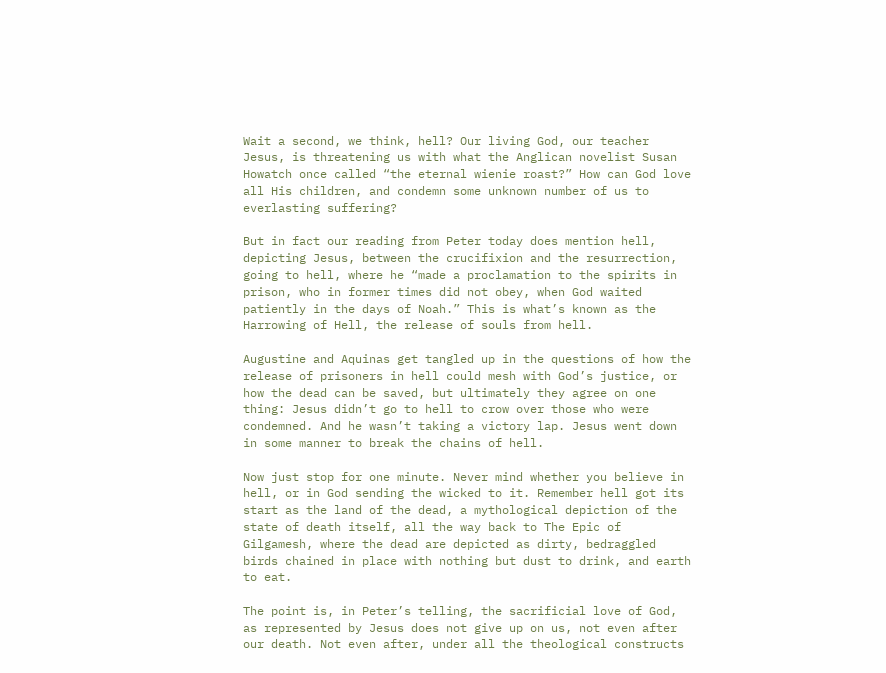Wait a second, we think, hell? Our living God, our teacher Jesus, is threatening us with what the Anglican novelist Susan Howatch once called “the eternal wienie roast?” How can God love all His children, and condemn some unknown number of us to everlasting suffering?

But in fact our reading from Peter today does mention hell, depicting Jesus, between the crucifixion and the resurrection, going to hell, where he “made a proclamation to the spirits in prison, who in former times did not obey, when God waited patiently in the days of Noah.” This is what’s known as the Harrowing of Hell, the release of souls from hell.

Augustine and Aquinas get tangled up in the questions of how the release of prisoners in hell could mesh with God’s justice, or how the dead can be saved, but ultimately they agree on one thing: Jesus didn’t go to hell to crow over those who were condemned. And he wasn’t taking a victory lap. Jesus went down in some manner to break the chains of hell.

Now just stop for one minute. Never mind whether you believe in hell, or in God sending the wicked to it. Remember hell got its start as the land of the dead, a mythological depiction of the state of death itself, all the way back to The Epic of Gilgamesh, where the dead are depicted as dirty, bedraggled birds chained in place with nothing but dust to drink, and earth to eat.

The point is, in Peter’s telling, the sacrificial love of God, as represented by Jesus does not give up on us, not even after our death. Not even after, under all the theological constructs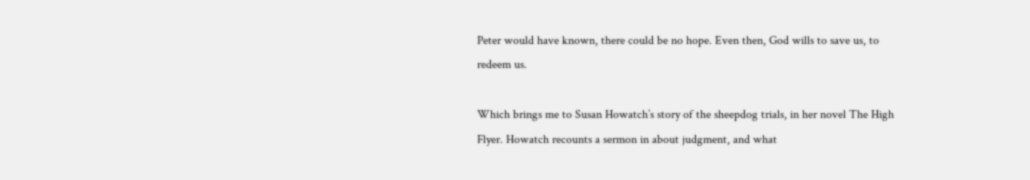Peter would have known, there could be no hope. Even then, God wills to save us, to redeem us.

Which brings me to Susan Howatch’s story of the sheepdog trials, in her novel The High Flyer. Howatch recounts a sermon in about judgment, and what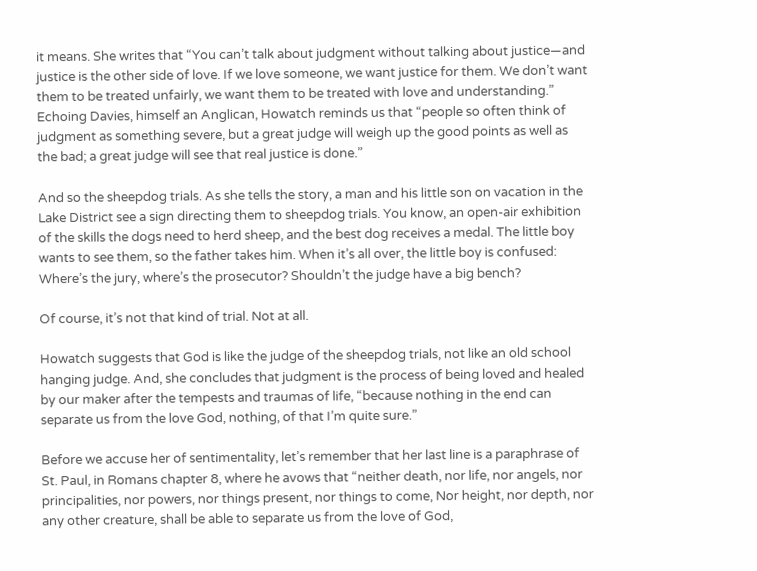it means. She writes that “You can’t talk about judgment without talking about justice—and justice is the other side of love. If we love someone, we want justice for them. We don’t want them to be treated unfairly, we want them to be treated with love and understanding.” Echoing Davies, himself an Anglican, Howatch reminds us that “people so often think of judgment as something severe, but a great judge will weigh up the good points as well as the bad; a great judge will see that real justice is done.”

And so the sheepdog trials. As she tells the story, a man and his little son on vacation in the Lake District see a sign directing them to sheepdog trials. You know, an open-air exhibition of the skills the dogs need to herd sheep, and the best dog receives a medal. The little boy wants to see them, so the father takes him. When it’s all over, the little boy is confused: Where’s the jury, where’s the prosecutor? Shouldn’t the judge have a big bench?

Of course, it’s not that kind of trial. Not at all.

Howatch suggests that God is like the judge of the sheepdog trials, not like an old school hanging judge. And, she concludes that judgment is the process of being loved and healed by our maker after the tempests and traumas of life, “because nothing in the end can separate us from the love God, nothing, of that I’m quite sure.”

Before we accuse her of sentimentality, let’s remember that her last line is a paraphrase of St. Paul, in Romans chapter 8, where he avows that “neither death, nor life, nor angels, nor principalities, nor powers, nor things present, nor things to come, Nor height, nor depth, nor any other creature, shall be able to separate us from the love of God,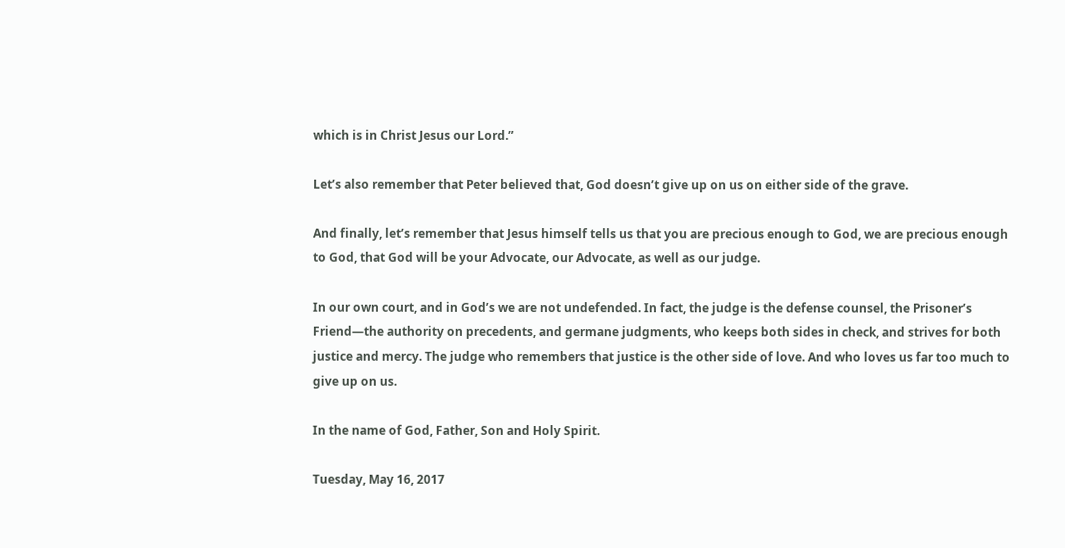which is in Christ Jesus our Lord.”

Let’s also remember that Peter believed that, God doesn’t give up on us on either side of the grave.

And finally, let’s remember that Jesus himself tells us that you are precious enough to God, we are precious enough to God, that God will be your Advocate, our Advocate, as well as our judge.

In our own court, and in God’s we are not undefended. In fact, the judge is the defense counsel, the Prisoner’s Friend—the authority on precedents, and germane judgments, who keeps both sides in check, and strives for both justice and mercy. The judge who remembers that justice is the other side of love. And who loves us far too much to give up on us.

In the name of God, Father, Son and Holy Spirit.

Tuesday, May 16, 2017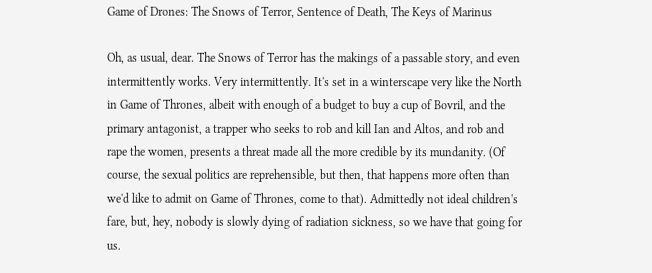Game of Drones: The Snows of Terror, Sentence of Death, The Keys of Marinus

Oh, as usual, dear. The Snows of Terror has the makings of a passable story, and even intermittently works. Very intermittently. It's set in a winterscape very like the North in Game of Thrones, albeit with enough of a budget to buy a cup of Bovril, and the primary antagonist, a trapper who seeks to rob and kill Ian and Altos, and rob and rape the women, presents a threat made all the more credible by its mundanity. (Of course, the sexual politics are reprehensible, but then, that happens more often than we'd like to admit on Game of Thrones, come to that). Admittedly not ideal children's fare, but, hey, nobody is slowly dying of radiation sickness, so we have that going for us.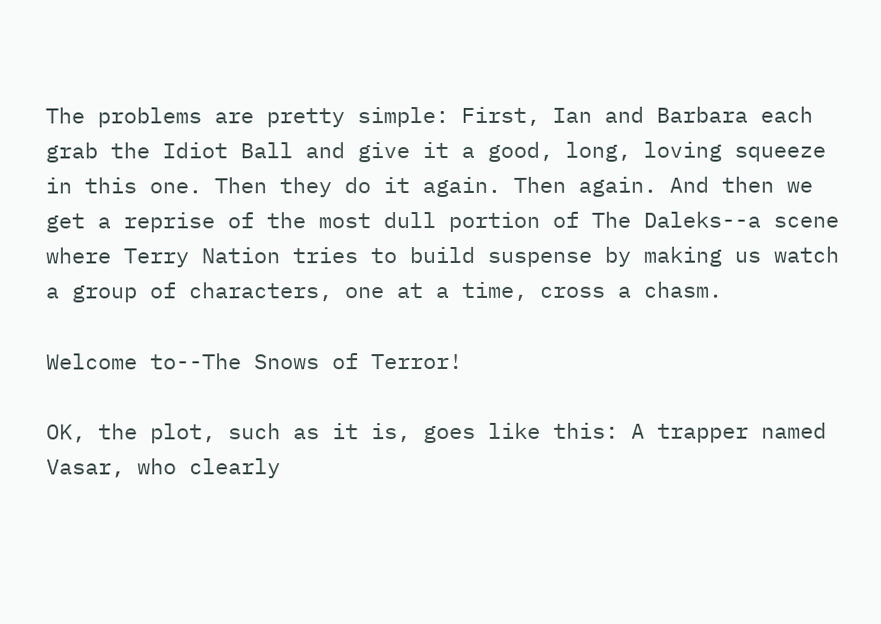The problems are pretty simple: First, Ian and Barbara each grab the Idiot Ball and give it a good, long, loving squeeze in this one. Then they do it again. Then again. And then we get a reprise of the most dull portion of The Daleks--a scene where Terry Nation tries to build suspense by making us watch a group of characters, one at a time, cross a chasm.

Welcome to--The Snows of Terror!

OK, the plot, such as it is, goes like this: A trapper named Vasar, who clearly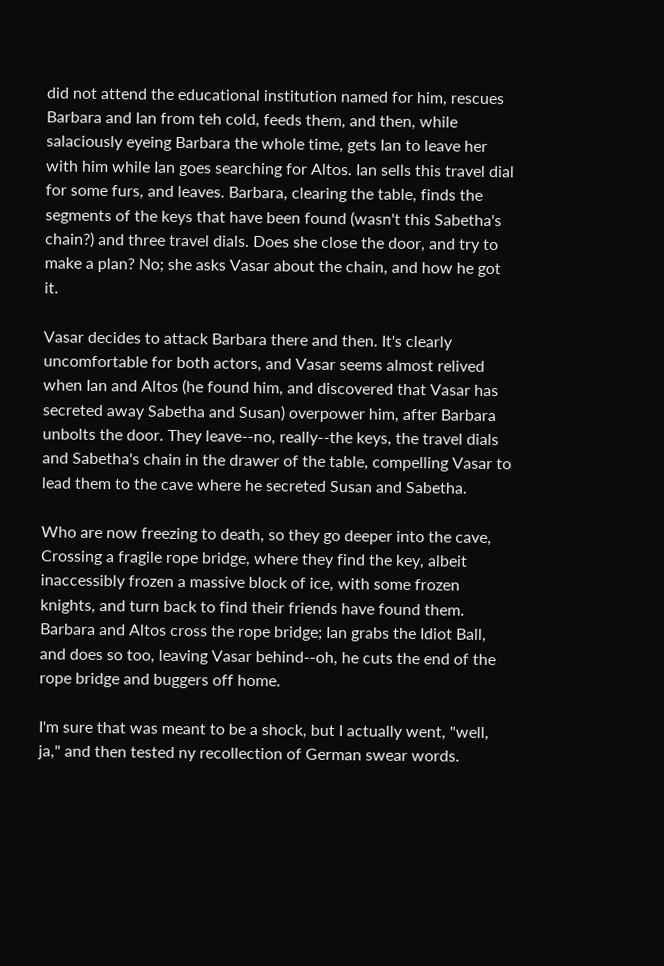did not attend the educational institution named for him, rescues Barbara and Ian from teh cold, feeds them, and then, while salaciously eyeing Barbara the whole time, gets Ian to leave her with him while Ian goes searching for Altos. Ian sells this travel dial for some furs, and leaves. Barbara, clearing the table, finds the segments of the keys that have been found (wasn't this Sabetha's chain?) and three travel dials. Does she close the door, and try to make a plan? No; she asks Vasar about the chain, and how he got it.

Vasar decides to attack Barbara there and then. It's clearly uncomfortable for both actors, and Vasar seems almost relived when Ian and Altos (he found him, and discovered that Vasar has secreted away Sabetha and Susan) overpower him, after Barbara unbolts the door. They leave--no, really--the keys, the travel dials and Sabetha's chain in the drawer of the table, compelling Vasar to lead them to the cave where he secreted Susan and Sabetha.

Who are now freezing to death, so they go deeper into the cave, Crossing a fragile rope bridge, where they find the key, albeit inaccessibly frozen a massive block of ice, with some frozen knights, and turn back to find their friends have found them. Barbara and Altos cross the rope bridge; Ian grabs the Idiot Ball, and does so too, leaving Vasar behind--oh, he cuts the end of the rope bridge and buggers off home.

I'm sure that was meant to be a shock, but I actually went, "well, ja," and then tested ny recollection of German swear words.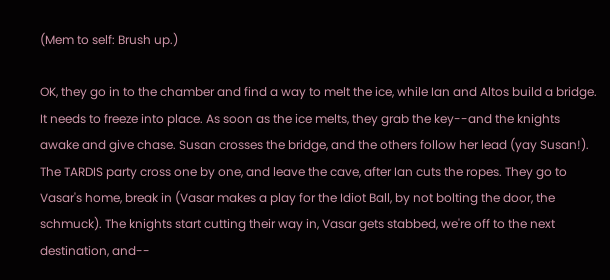(Mem to self: Brush up.)

OK, they go in to the chamber and find a way to melt the ice, while Ian and Altos build a bridge. It needs to freeze into place. As soon as the ice melts, they grab the key--and the knights awake and give chase. Susan crosses the bridge, and the others follow her lead (yay Susan!). The TARDIS party cross one by one, and leave the cave, after Ian cuts the ropes. They go to Vasar's home, break in (Vasar makes a play for the Idiot Ball, by not bolting the door, the schmuck). The knights start cutting their way in, Vasar gets stabbed, we're off to the next destination, and--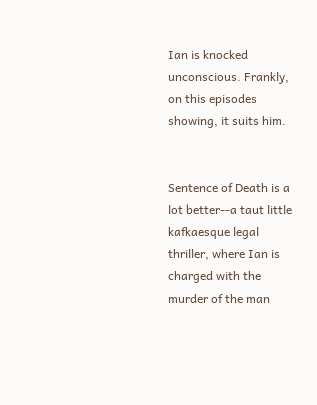Ian is knocked unconscious. Frankly, on this episodes showing, it suits him.


Sentence of Death is a lot better--a taut little kafkaesque legal thriller, where Ian is charged with the murder of the man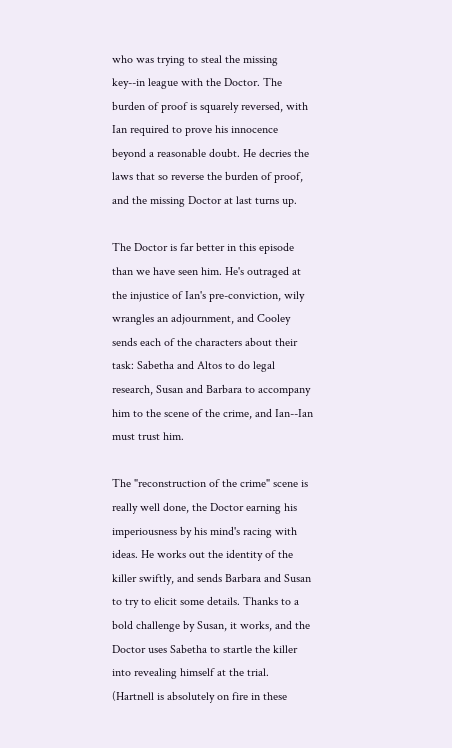who was trying to steal the missing key--in league with the Doctor. The burden of proof is squarely reversed, with Ian required to prove his innocence beyond a reasonable doubt. He decries the laws that so reverse the burden of proof, and the missing Doctor at last turns up.

The Doctor is far better in this episode than we have seen him. He's outraged at the injustice of Ian's pre-conviction, wily wrangles an adjournment, and Cooley sends each of the characters about their task: Sabetha and Altos to do legal research, Susan and Barbara to accompany him to the scene of the crime, and Ian--Ian must trust him.

The "reconstruction of the crime" scene is really well done, the Doctor earning his imperiousness by his mind's racing with ideas. He works out the identity of the killer swiftly, and sends Barbara and Susan to try to elicit some details. Thanks to a bold challenge by Susan, it works, and the Doctor uses Sabetha to startle the killer into revealing himself at the trial. (Hartnell is absolutely on fire in these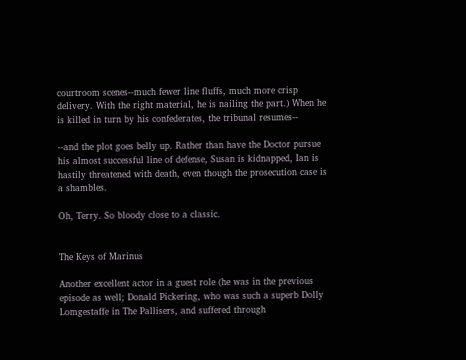courtroom scenes--much fewer line fluffs, much more crisp delivery. With the right material, he is nailing the part.) When he is killed in turn by his confederates, the tribunal resumes--

--and the plot goes belly up. Rather than have the Doctor pursue his almost successful line of defense, Susan is kidnapped, Ian is hastily threatened with death, even though the prosecution case is a shambles.

Oh, Terry. So bloody close to a classic.


The Keys of Marinus

Another excellent actor in a guest role (he was in the previous episode as well; Donald Pickering, who was such a superb Dolly Lomgestaffe in The Pallisers, and suffered through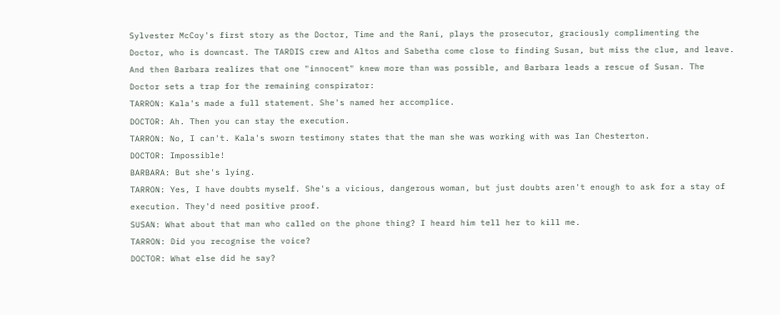Sylvester McCoy's first story as the Doctor, Time and the Rani, plays the prosecutor, graciously complimenting the Doctor, who is downcast. The TARDIS crew and Altos and Sabetha come close to finding Susan, but miss the clue, and leave. And then Barbara realizes that one "innocent" knew more than was possible, and Barbara leads a rescue of Susan. The Doctor sets a trap for the remaining conspirator:
TARRON: Kala's made a full statement. She's named her accomplice.
DOCTOR: Ah. Then you can stay the execution.
TARRON: No, I can't. Kala's sworn testimony states that the man she was working with was Ian Chesterton.
DOCTOR: Impossible!
BARBARA: But she's lying.
TARRON: Yes, I have doubts myself. She's a vicious, dangerous woman, but just doubts aren't enough to ask for a stay of execution. They'd need positive proof.
SUSAN: What about that man who called on the phone thing? I heard him tell her to kill me.
TARRON: Did you recognise the voice?
DOCTOR: What else did he say?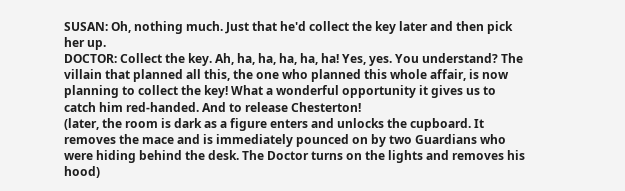SUSAN: Oh, nothing much. Just that he'd collect the key later and then pick her up.
DOCTOR: Collect the key. Ah, ha, ha, ha, ha, ha! Yes, yes. You understand? The villain that planned all this, the one who planned this whole affair, is now planning to collect the key! What a wonderful opportunity it gives us to catch him red-handed. And to release Chesterton!
(later, the room is dark as a figure enters and unlocks the cupboard. It removes the mace and is immediately pounced on by two Guardians who were hiding behind the desk. The Doctor turns on the lights and removes his hood)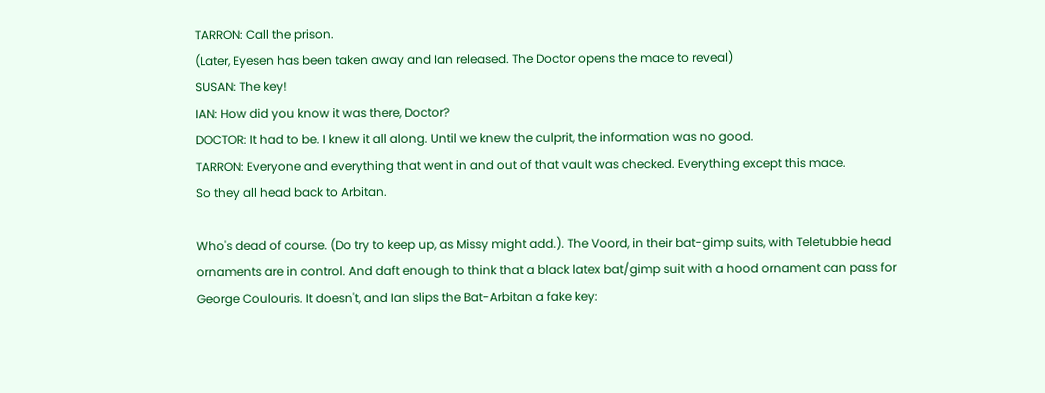TARRON: Call the prison.
(Later, Eyesen has been taken away and Ian released. The Doctor opens the mace to reveal)
SUSAN: The key!
IAN: How did you know it was there, Doctor?
DOCTOR: It had to be. I knew it all along. Until we knew the culprit, the information was no good.
TARRON: Everyone and everything that went in and out of that vault was checked. Everything except this mace.
So they all head back to Arbitan.

Who's dead of course. (Do try to keep up, as Missy might add.). The Voord, in their bat-gimp suits, with Teletubbie head ornaments are in control. And daft enough to think that a black latex bat/gimp suit with a hood ornament can pass for George Coulouris. It doesn't, and Ian slips the Bat-Arbitan a fake key: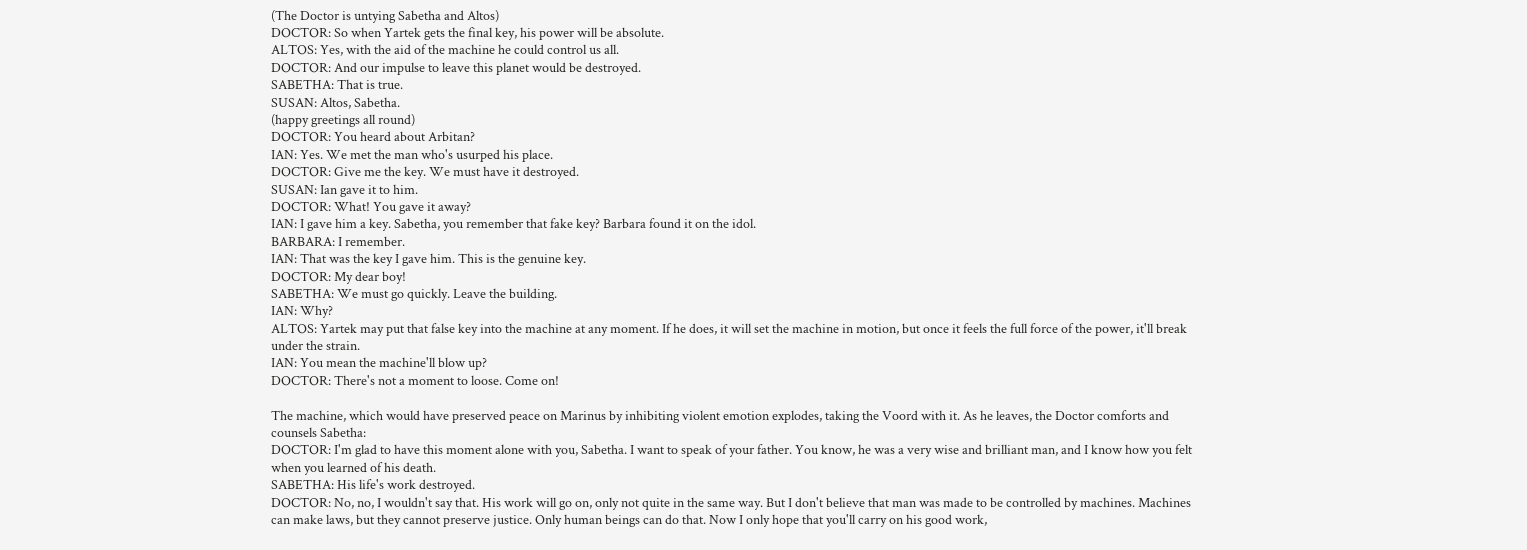(The Doctor is untying Sabetha and Altos)
DOCTOR: So when Yartek gets the final key, his power will be absolute.
ALTOS: Yes, with the aid of the machine he could control us all.
DOCTOR: And our impulse to leave this planet would be destroyed.
SABETHA: That is true.
SUSAN: Altos, Sabetha.
(happy greetings all round)
DOCTOR: You heard about Arbitan?
IAN: Yes. We met the man who's usurped his place.
DOCTOR: Give me the key. We must have it destroyed.
SUSAN: Ian gave it to him.
DOCTOR: What! You gave it away?
IAN: I gave him a key. Sabetha, you remember that fake key? Barbara found it on the idol.
BARBARA: I remember.
IAN: That was the key I gave him. This is the genuine key.
DOCTOR: My dear boy!
SABETHA: We must go quickly. Leave the building.
IAN: Why?
ALTOS: Yartek may put that false key into the machine at any moment. If he does, it will set the machine in motion, but once it feels the full force of the power, it'll break under the strain.
IAN: You mean the machine'll blow up?
DOCTOR: There's not a moment to loose. Come on!

The machine, which would have preserved peace on Marinus by inhibiting violent emotion explodes, taking the Voord with it. As he leaves, the Doctor comforts and counsels Sabetha:
DOCTOR: I'm glad to have this moment alone with you, Sabetha. I want to speak of your father. You know, he was a very wise and brilliant man, and I know how you felt when you learned of his death.
SABETHA: His life's work destroyed.
DOCTOR: No, no, I wouldn't say that. His work will go on, only not quite in the same way. But I don't believe that man was made to be controlled by machines. Machines can make laws, but they cannot preserve justice. Only human beings can do that. Now I only hope that you'll carry on his good work,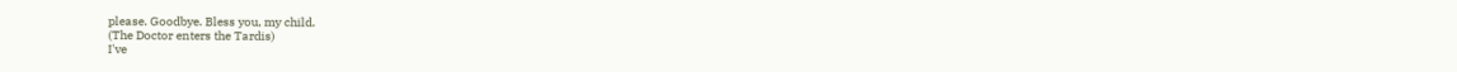please. Goodbye. Bless you, my child.
(The Doctor enters the Tardis)
I've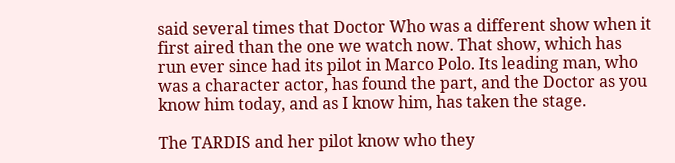said several times that Doctor Who was a different show when it first aired than the one we watch now. That show, which has run ever since had its pilot in Marco Polo. Its leading man, who was a character actor, has found the part, and the Doctor as you know him today, and as I know him, has taken the stage.

The TARDIS and her pilot know who they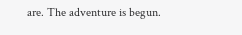are. The adventure is begun.